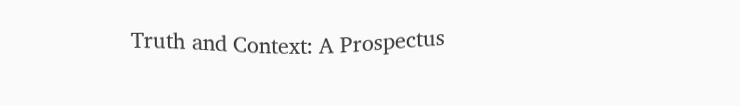Truth and Context: A Prospectus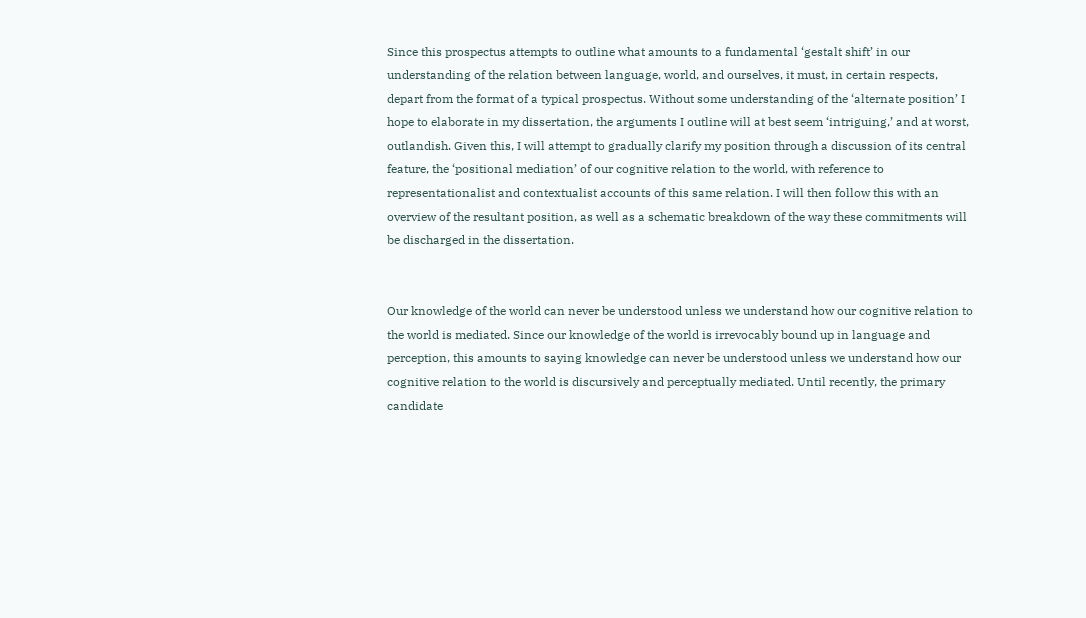Since this prospectus attempts to outline what amounts to a fundamental ‘gestalt shift’ in our understanding of the relation between language, world, and ourselves, it must, in certain respects, depart from the format of a typical prospectus. Without some understanding of the ‘alternate position’ I hope to elaborate in my dissertation, the arguments I outline will at best seem ‘intriguing,’ and at worst, outlandish. Given this, I will attempt to gradually clarify my position through a discussion of its central feature, the ‘positional mediation’ of our cognitive relation to the world, with reference to representationalist and contextualist accounts of this same relation. I will then follow this with an overview of the resultant position, as well as a schematic breakdown of the way these commitments will be discharged in the dissertation.


Our knowledge of the world can never be understood unless we understand how our cognitive relation to the world is mediated. Since our knowledge of the world is irrevocably bound up in language and perception, this amounts to saying knowledge can never be understood unless we understand how our cognitive relation to the world is discursively and perceptually mediated. Until recently, the primary candidate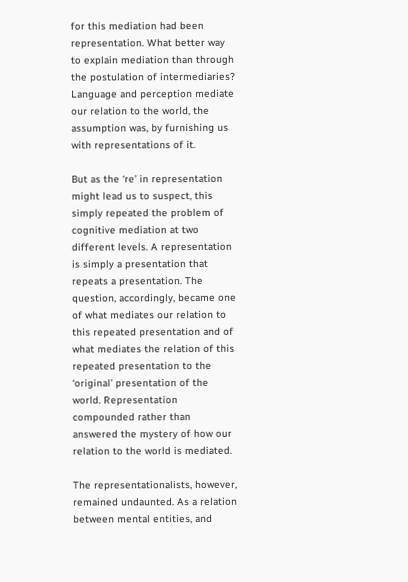for this mediation had been representation. What better way to explain mediation than through the postulation of intermediaries? Language and perception mediate our relation to the world, the assumption was, by furnishing us with representations of it.

But as the ‘re’ in representation might lead us to suspect, this simply repeated the problem of cognitive mediation at two different levels. A representation is simply a presentation that repeats a presentation. The question, accordingly, became one of what mediates our relation to this repeated presentation and of what mediates the relation of this repeated presentation to the ‘original’ presentation of the world. Representation compounded rather than answered the mystery of how our relation to the world is mediated.

The representationalists, however, remained undaunted. As a relation between mental entities, and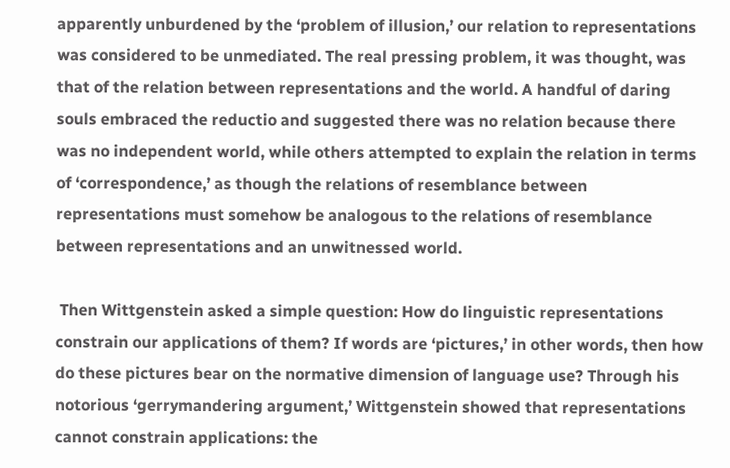apparently unburdened by the ‘problem of illusion,’ our relation to representations was considered to be unmediated. The real pressing problem, it was thought, was that of the relation between representations and the world. A handful of daring souls embraced the reductio and suggested there was no relation because there was no independent world, while others attempted to explain the relation in terms of ‘correspondence,’ as though the relations of resemblance between representations must somehow be analogous to the relations of resemblance between representations and an unwitnessed world.

 Then Wittgenstein asked a simple question: How do linguistic representations constrain our applications of them? If words are ‘pictures,’ in other words, then how do these pictures bear on the normative dimension of language use? Through his notorious ‘gerrymandering argument,’ Wittgenstein showed that representations cannot constrain applications: the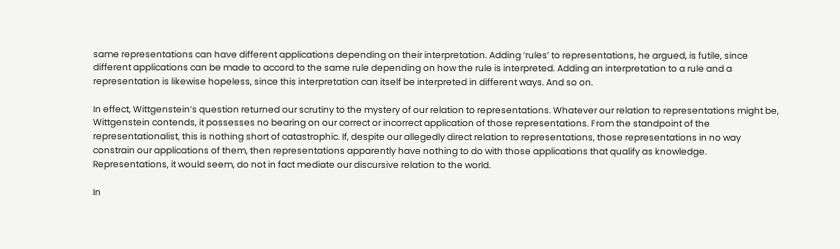same representations can have different applications depending on their interpretation. Adding ‘rules’ to representations, he argued, is futile, since different applications can be made to accord to the same rule depending on how the rule is interpreted. Adding an interpretation to a rule and a representation is likewise hopeless, since this interpretation can itself be interpreted in different ways. And so on.

In effect, Wittgenstein’s question returned our scrutiny to the mystery of our relation to representations. Whatever our relation to representations might be, Wittgenstein contends, it possesses no bearing on our correct or incorrect application of those representations. From the standpoint of the representationalist, this is nothing short of catastrophic. If, despite our allegedly direct relation to representations, those representations in no way constrain our applications of them, then representations apparently have nothing to do with those applications that qualify as knowledge. Representations, it would seem, do not in fact mediate our discursive relation to the world.

In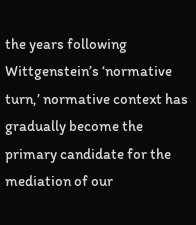the years following Wittgenstein’s ‘normative turn,’ normative context has gradually become the primary candidate for the mediation of our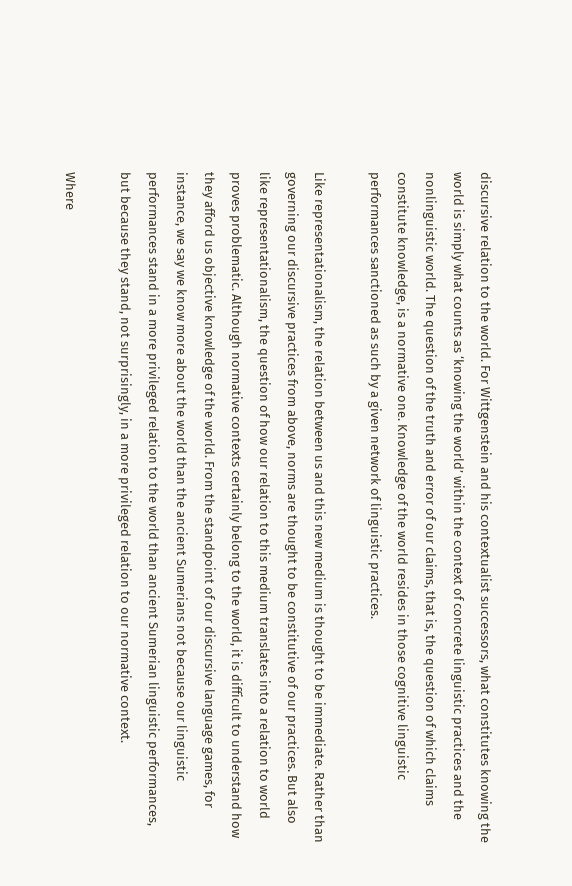discursive relation to the world. For Wittgenstein and his contextualist successors, what constitutes knowing the world is simply what counts as ‘knowing the world’ within the context of concrete linguistic practices and the nonlinguistic world. The question of the truth and error of our claims, that is, the question of which claims constitute knowledge, is a normative one. Knowledge of the world resides in those cognitive linguistic performances sanctioned as such by a given network of linguistic practices.

Like representationalism, the relation between us and this new medium is thought to be immediate. Rather than governing our discursive practices from above, norms are thought to be constitutive of our practices. But also like representationalism, the question of how our relation to this medium translates into a relation to world proves problematic. Although normative contexts certainly belong to the world, it is difficult to understand how they afford us objective knowledge of the world. From the standpoint of our discursive language games, for instance, we say we know more about the world than the ancient Sumerians not because our linguistic performances stand in a more privileged relation to the world than ancient Sumerian linguistic performances, but because they stand, not surprisingly, in a more privileged relation to our normative context.

Where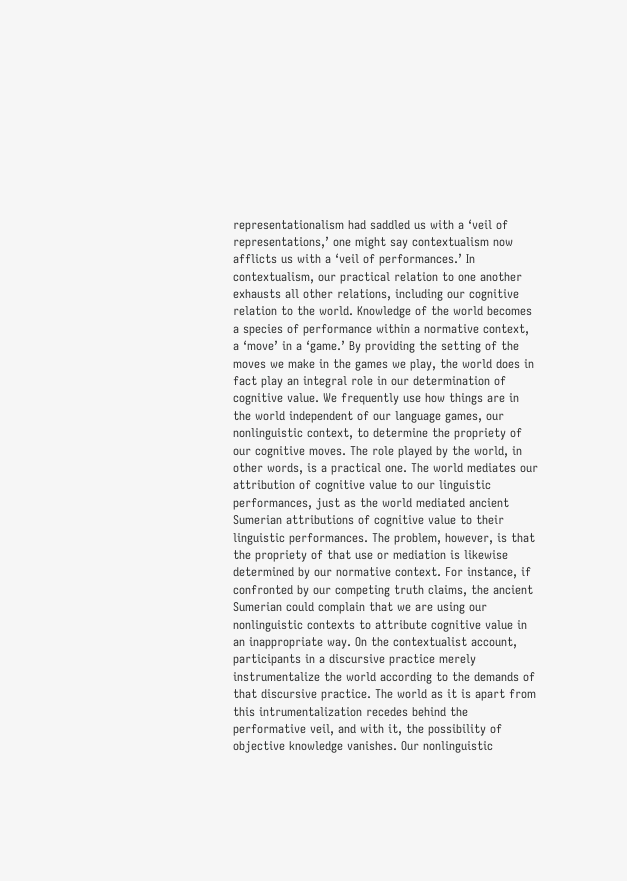representationalism had saddled us with a ‘veil of representations,’ one might say contextualism now afflicts us with a ‘veil of performances.’ In contextualism, our practical relation to one another exhausts all other relations, including our cognitive relation to the world. Knowledge of the world becomes a species of performance within a normative context, a ‘move’ in a ‘game.’ By providing the setting of the moves we make in the games we play, the world does in fact play an integral role in our determination of cognitive value. We frequently use how things are in the world independent of our language games, our nonlinguistic context, to determine the propriety of our cognitive moves. The role played by the world, in other words, is a practical one. The world mediates our attribution of cognitive value to our linguistic performances, just as the world mediated ancient Sumerian attributions of cognitive value to their linguistic performances. The problem, however, is that the propriety of that use or mediation is likewise determined by our normative context. For instance, if confronted by our competing truth claims, the ancient Sumerian could complain that we are using our nonlinguistic contexts to attribute cognitive value in an inappropriate way. On the contextualist account, participants in a discursive practice merely instrumentalize the world according to the demands of that discursive practice. The world as it is apart from this intrumentalization recedes behind the performative veil, and with it, the possibility of objective knowledge vanishes. Our nonlinguistic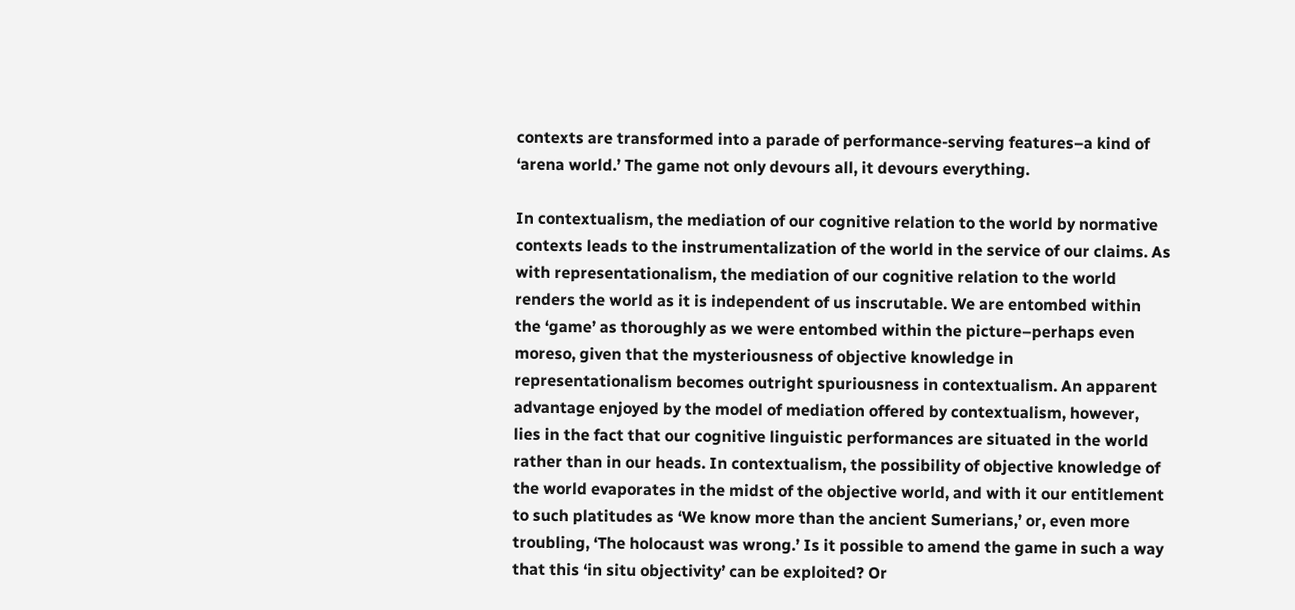contexts are transformed into a parade of performance-serving features–a kind of ‘arena world.’ The game not only devours all, it devours everything.

In contextualism, the mediation of our cognitive relation to the world by normative contexts leads to the instrumentalization of the world in the service of our claims. As with representationalism, the mediation of our cognitive relation to the world renders the world as it is independent of us inscrutable. We are entombed within the ‘game’ as thoroughly as we were entombed within the picture–perhaps even moreso, given that the mysteriousness of objective knowledge in representationalism becomes outright spuriousness in contextualism. An apparent advantage enjoyed by the model of mediation offered by contextualism, however, lies in the fact that our cognitive linguistic performances are situated in the world rather than in our heads. In contextualism, the possibility of objective knowledge of the world evaporates in the midst of the objective world, and with it our entitlement to such platitudes as ‘We know more than the ancient Sumerians,’ or, even more troubling, ‘The holocaust was wrong.’ Is it possible to amend the game in such a way that this ‘in situ objectivity’ can be exploited? Or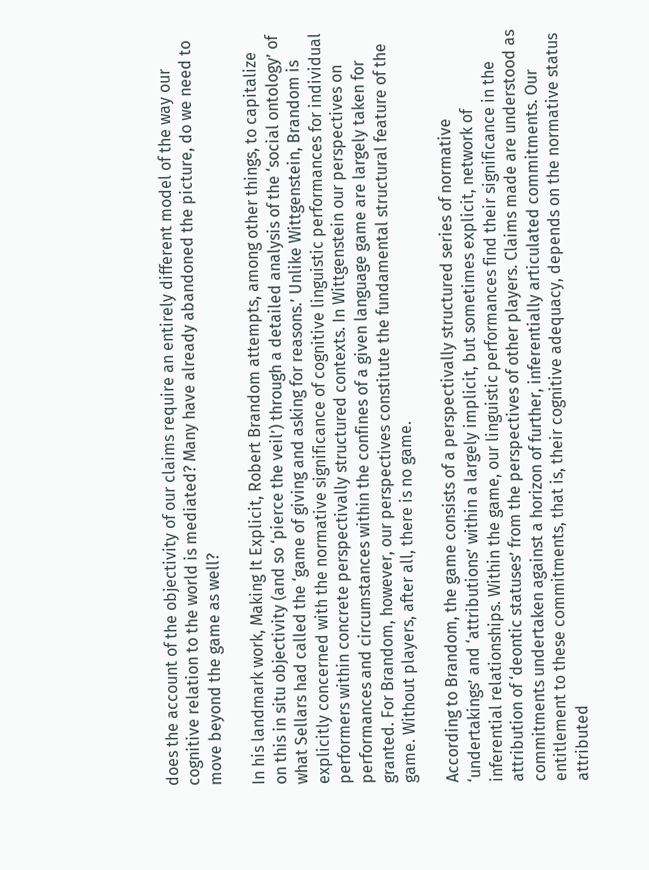does the account of the objectivity of our claims require an entirely different model of the way our cognitive relation to the world is mediated? Many have already abandoned the picture, do we need to move beyond the game as well?

In his landmark work, Making It Explicit, Robert Brandom attempts, among other things, to capitalize on this in situ objectivity (and so ‘pierce the veil’) through a detailed analysis of the ‘social ontology’ of what Sellars had called the ‘game of giving and asking for reasons.’ Unlike Wittgenstein, Brandom is explicitly concerned with the normative significance of cognitive linguistic performances for individual performers within concrete perspectivally structured contexts. In Wittgenstein our perspectives on performances and circumstances within the confines of a given language game are largely taken for granted. For Brandom, however, our perspectives constitute the fundamental structural feature of the game. Without players, after all, there is no game.

According to Brandom, the game consists of a perspectivally structured series of normative ‘undertakings’ and ‘attributions’ within a largely implicit, but sometimes explicit, network of inferential relationships. Within the game, our linguistic performances find their significance in the attribution of ‘deontic statuses’ from the perspectives of other players. Claims made are understood as commitments undertaken against a horizon of further, inferentially articulated commitments. Our entitlement to these commitments, that is, their cognitive adequacy, depends on the normative status attributed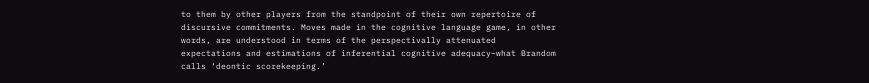to them by other players from the standpoint of their own repertoire of discursive commitments. Moves made in the cognitive language game, in other words, are understood in terms of the perspectivally attenuated expectations and estimations of inferential cognitive adequacy–what Brandom calls ‘deontic scorekeeping.’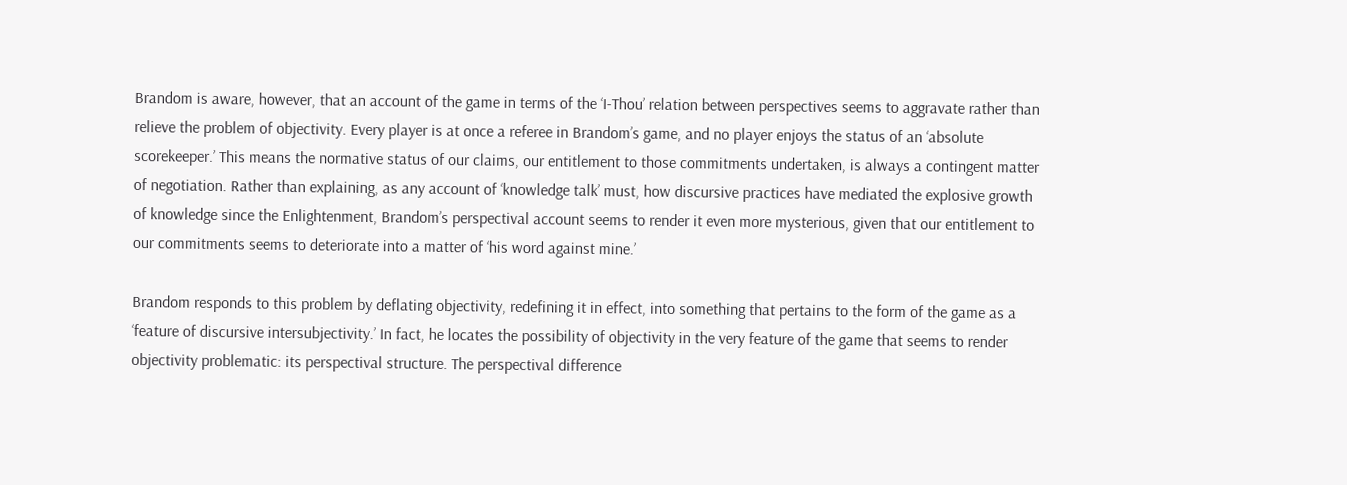Brandom is aware, however, that an account of the game in terms of the ‘I-Thou’ relation between perspectives seems to aggravate rather than relieve the problem of objectivity. Every player is at once a referee in Brandom’s game, and no player enjoys the status of an ‘absolute scorekeeper.’ This means the normative status of our claims, our entitlement to those commitments undertaken, is always a contingent matter of negotiation. Rather than explaining, as any account of ‘knowledge talk’ must, how discursive practices have mediated the explosive growth of knowledge since the Enlightenment, Brandom’s perspectival account seems to render it even more mysterious, given that our entitlement to our commitments seems to deteriorate into a matter of ‘his word against mine.’

Brandom responds to this problem by deflating objectivity, redefining it in effect, into something that pertains to the form of the game as a ‘feature of discursive intersubjectivity.’ In fact, he locates the possibility of objectivity in the very feature of the game that seems to render objectivity problematic: its perspectival structure. The perspectival difference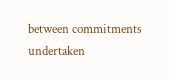between commitments undertaken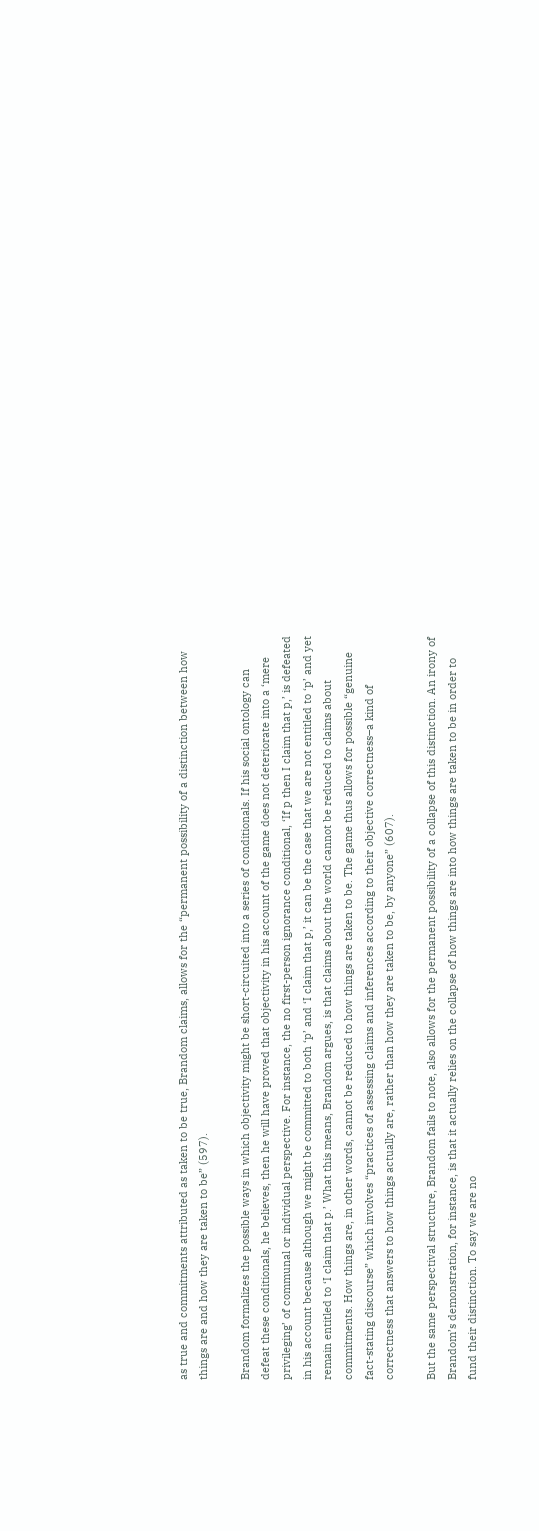as true and commitments attributed as taken to be true, Brandom claims, allows for the “permanent possibility of a distinction between how things are and how they are taken to be” (597).

Brandom formalizes the possible ways in which objectivity might be short-circuited into a series of conditionals. If his social ontology can defeat these conditionals, he believes, then he will have proved that objectivity in his account of the game does not deteriorate into a ‘mere privileging’ of communal or individual perspective. For instance, the no first-person ignorance conditional, ‘If p then I claim that p,’ is defeated in his account because although we might be committed to both ‘p’ and ‘I claim that p,’ it can be the case that we are not entitled to ‘p’ and yet remain entitled to ‘I claim that p.’ What this means, Brandom argues, is that claims about the world cannot be reduced to claims about commitments. How things are, in other words, cannot be reduced to how things are taken to be. The game thus allows for possible “genuine fact-stating discourse” which involves “practices of assessing claims and inferences according to their objective correctness–a kind of correctness that answers to how things actually are, rather than how they are taken to be, by anyone” (607).

But the same perspectival structure, Brandom fails to note, also allows for the permanent possibility of a collapse of this distinction. An irony of Brandom’s demonstration, for instance, is that it actually relies on the collapse of how things are into how things are taken to be in order to fund their distinction. To say we are no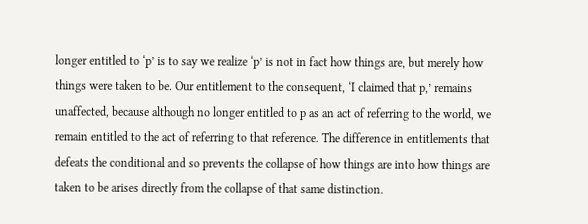longer entitled to ‘p’ is to say we realize ‘p’ is not in fact how things are, but merely how things were taken to be. Our entitlement to the consequent, ‘I claimed that p,’ remains unaffected, because although no longer entitled to p as an act of referring to the world, we remain entitled to the act of referring to that reference. The difference in entitlements that defeats the conditional and so prevents the collapse of how things are into how things are taken to be arises directly from the collapse of that same distinction.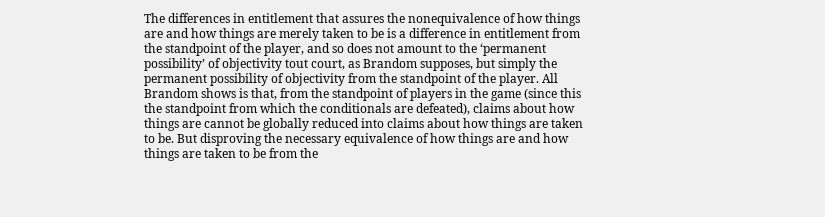The differences in entitlement that assures the nonequivalence of how things are and how things are merely taken to be is a difference in entitlement from the standpoint of the player, and so does not amount to the ‘permanent possibility’ of objectivity tout court, as Brandom supposes, but simply the permanent possibility of objectivity from the standpoint of the player. All Brandom shows is that, from the standpoint of players in the game (since this the standpoint from which the conditionals are defeated), claims about how things are cannot be globally reduced into claims about how things are taken to be. But disproving the necessary equivalence of how things are and how things are taken to be from the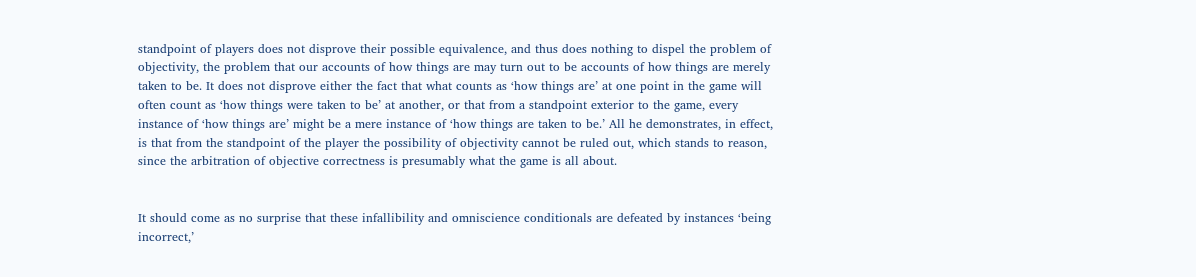standpoint of players does not disprove their possible equivalence, and thus does nothing to dispel the problem of objectivity, the problem that our accounts of how things are may turn out to be accounts of how things are merely taken to be. It does not disprove either the fact that what counts as ‘how things are’ at one point in the game will often count as ‘how things were taken to be’ at another, or that from a standpoint exterior to the game, every instance of ‘how things are’ might be a mere instance of ‘how things are taken to be.’ All he demonstrates, in effect, is that from the standpoint of the player the possibility of objectivity cannot be ruled out, which stands to reason, since the arbitration of objective correctness is presumably what the game is all about.


It should come as no surprise that these infallibility and omniscience conditionals are defeated by instances ‘being incorrect,’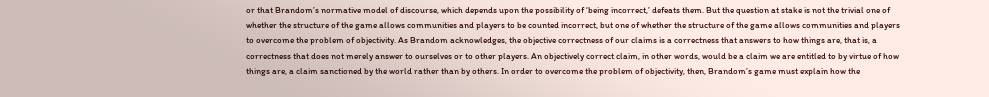or that Brandom’s normative model of discourse, which depends upon the possibility of ‘being incorrect,’ defeats them. But the question at stake is not the trivial one of whether the structure of the game allows communities and players to be counted incorrect, but one of whether the structure of the game allows communities and players to overcome the problem of objectivity. As Brandom acknowledges, the objective correctness of our claims is a correctness that answers to how things are, that is, a correctness that does not merely answer to ourselves or to other players. An objectively correct claim, in other words, would be a claim we are entitled to by virtue of how things are, a claim sanctioned by the world rather than by others. In order to overcome the problem of objectivity, then, Brandom’s game must explain how the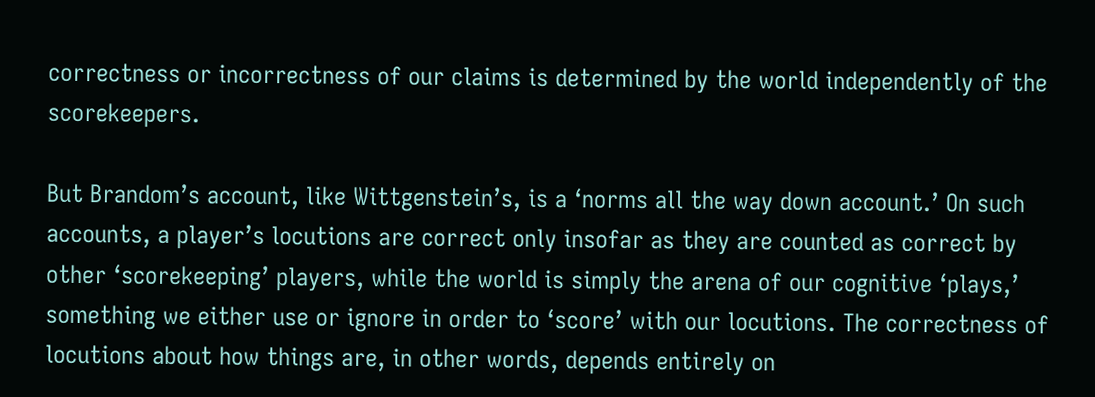correctness or incorrectness of our claims is determined by the world independently of the scorekeepers.

But Brandom’s account, like Wittgenstein’s, is a ‘norms all the way down account.’ On such accounts, a player’s locutions are correct only insofar as they are counted as correct by other ‘scorekeeping’ players, while the world is simply the arena of our cognitive ‘plays,’ something we either use or ignore in order to ‘score’ with our locutions. The correctness of locutions about how things are, in other words, depends entirely on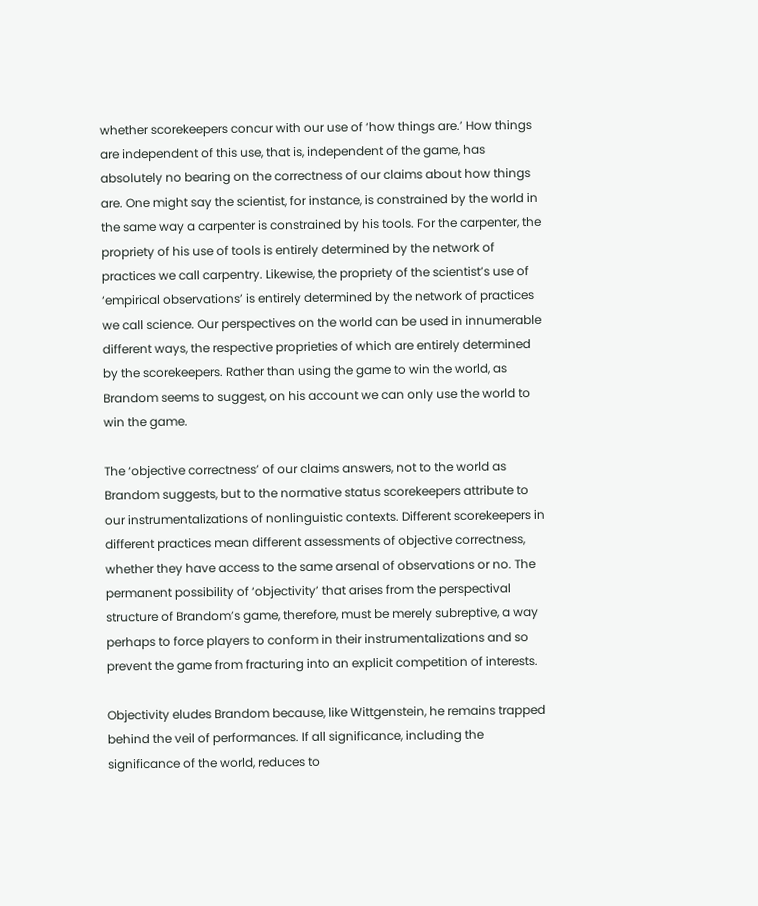whether scorekeepers concur with our use of ‘how things are.’ How things are independent of this use, that is, independent of the game, has absolutely no bearing on the correctness of our claims about how things are. One might say the scientist, for instance, is constrained by the world in the same way a carpenter is constrained by his tools. For the carpenter, the propriety of his use of tools is entirely determined by the network of practices we call carpentry. Likewise, the propriety of the scientist’s use of ‘empirical observations’ is entirely determined by the network of practices we call science. Our perspectives on the world can be used in innumerable different ways, the respective proprieties of which are entirely determined by the scorekeepers. Rather than using the game to win the world, as Brandom seems to suggest, on his account we can only use the world to win the game.

The ‘objective correctness’ of our claims answers, not to the world as Brandom suggests, but to the normative status scorekeepers attribute to our instrumentalizations of nonlinguistic contexts. Different scorekeepers in different practices mean different assessments of objective correctness, whether they have access to the same arsenal of observations or no. The permanent possibility of ‘objectivity’ that arises from the perspectival structure of Brandom’s game, therefore, must be merely subreptive, a way perhaps to force players to conform in their instrumentalizations and so prevent the game from fracturing into an explicit competition of interests.

Objectivity eludes Brandom because, like Wittgenstein, he remains trapped behind the veil of performances. If all significance, including the significance of the world, reduces to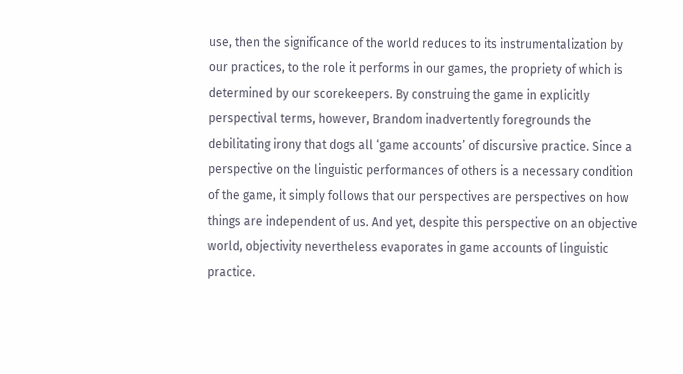use, then the significance of the world reduces to its instrumentalization by our practices, to the role it performs in our games, the propriety of which is determined by our scorekeepers. By construing the game in explicitly perspectival terms, however, Brandom inadvertently foregrounds the debilitating irony that dogs all ‘game accounts’ of discursive practice. Since a perspective on the linguistic performances of others is a necessary condition of the game, it simply follows that our perspectives are perspectives on how things are independent of us. And yet, despite this perspective on an objective world, objectivity nevertheless evaporates in game accounts of linguistic practice.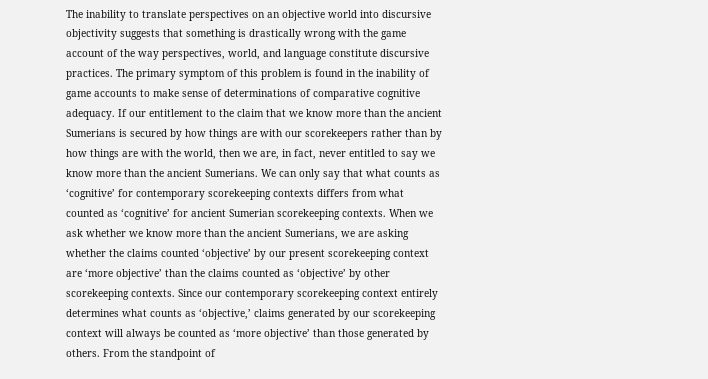The inability to translate perspectives on an objective world into discursive objectivity suggests that something is drastically wrong with the game account of the way perspectives, world, and language constitute discursive practices. The primary symptom of this problem is found in the inability of game accounts to make sense of determinations of comparative cognitive adequacy. If our entitlement to the claim that we know more than the ancient Sumerians is secured by how things are with our scorekeepers rather than by how things are with the world, then we are, in fact, never entitled to say we know more than the ancient Sumerians. We can only say that what counts as ‘cognitive’ for contemporary scorekeeping contexts differs from what counted as ‘cognitive’ for ancient Sumerian scorekeeping contexts. When we ask whether we know more than the ancient Sumerians, we are asking whether the claims counted ‘objective’ by our present scorekeeping context are ‘more objective’ than the claims counted as ‘objective’ by other scorekeeping contexts. Since our contemporary scorekeeping context entirely determines what counts as ‘objective,’ claims generated by our scorekeeping context will always be counted as ‘more objective’ than those generated by others. From the standpoint of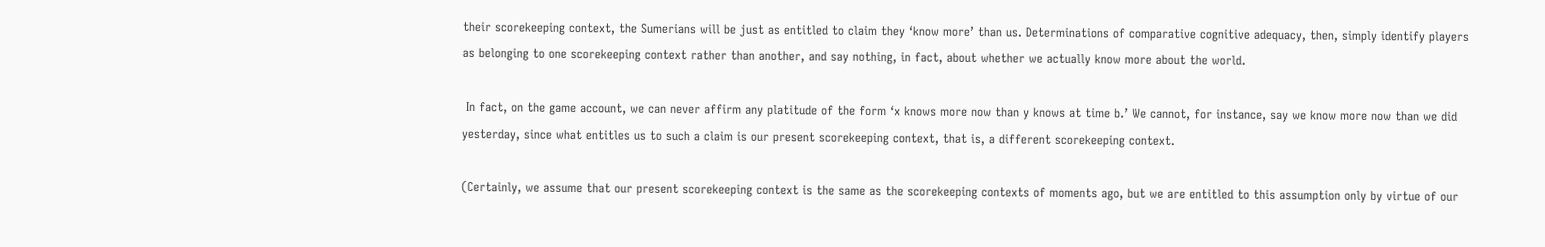their scorekeeping context, the Sumerians will be just as entitled to claim they ‘know more’ than us. Determinations of comparative cognitive adequacy, then, simply identify players as belonging to one scorekeeping context rather than another, and say nothing, in fact, about whether we actually know more about the world.

 In fact, on the game account, we can never affirm any platitude of the form ‘x knows more now than y knows at time b.’ We cannot, for instance, say we know more now than we did yesterday, since what entitles us to such a claim is our present scorekeeping context, that is, a different scorekeeping context.

(Certainly, we assume that our present scorekeeping context is the same as the scorekeeping contexts of moments ago, but we are entitled to this assumption only by virtue of our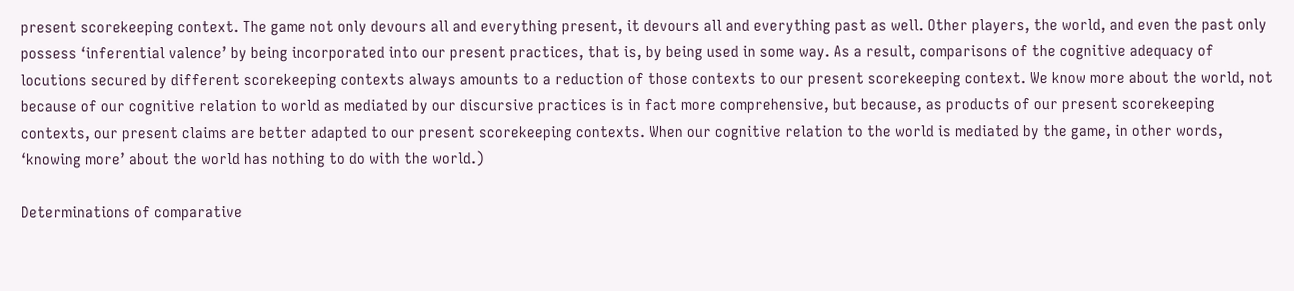present scorekeeping context. The game not only devours all and everything present, it devours all and everything past as well. Other players, the world, and even the past only possess ‘inferential valence’ by being incorporated into our present practices, that is, by being used in some way. As a result, comparisons of the cognitive adequacy of locutions secured by different scorekeeping contexts always amounts to a reduction of those contexts to our present scorekeeping context. We know more about the world, not because of our cognitive relation to world as mediated by our discursive practices is in fact more comprehensive, but because, as products of our present scorekeeping contexts, our present claims are better adapted to our present scorekeeping contexts. When our cognitive relation to the world is mediated by the game, in other words, ‘knowing more’ about the world has nothing to do with the world.)

Determinations of comparative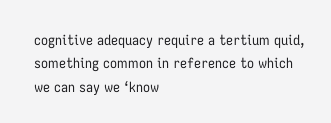cognitive adequacy require a tertium quid, something common in reference to which we can say we ‘know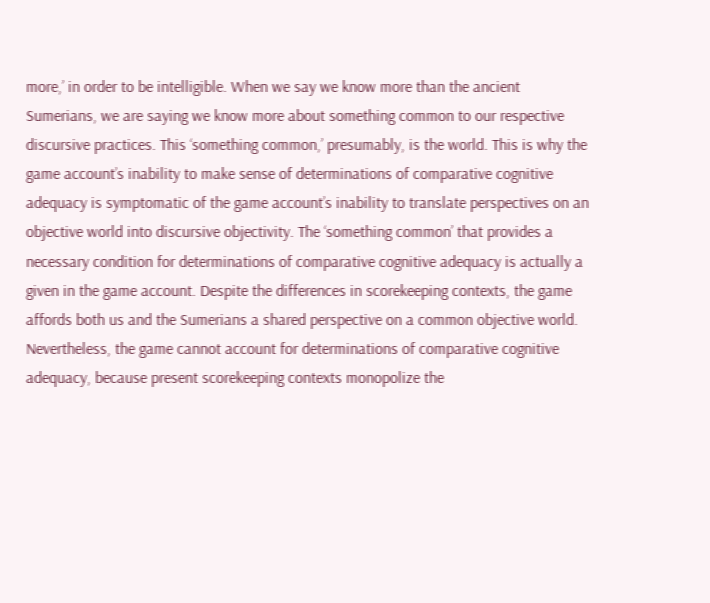more,’ in order to be intelligible. When we say we know more than the ancient Sumerians, we are saying we know more about something common to our respective discursive practices. This ‘something common,’ presumably, is the world. This is why the game account’s inability to make sense of determinations of comparative cognitive adequacy is symptomatic of the game account’s inability to translate perspectives on an objective world into discursive objectivity. The ‘something common’ that provides a necessary condition for determinations of comparative cognitive adequacy is actually a given in the game account. Despite the differences in scorekeeping contexts, the game affords both us and the Sumerians a shared perspective on a common objective world. Nevertheless, the game cannot account for determinations of comparative cognitive adequacy, because present scorekeeping contexts monopolize the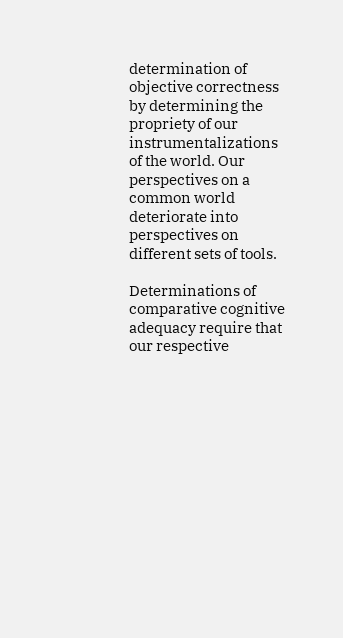determination of objective correctness by determining the propriety of our instrumentalizations of the world. Our perspectives on a common world deteriorate into perspectives on different sets of tools.

Determinations of comparative cognitive adequacy require that our respective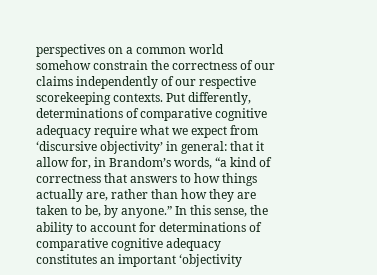perspectives on a common world somehow constrain the correctness of our claims independently of our respective scorekeeping contexts. Put differently, determinations of comparative cognitive adequacy require what we expect from ‘discursive objectivity’ in general: that it allow for, in Brandom’s words, “a kind of correctness that answers to how things actually are, rather than how they are taken to be, by anyone.” In this sense, the ability to account for determinations of comparative cognitive adequacy constitutes an important ‘objectivity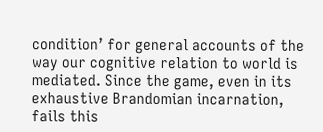condition’ for general accounts of the way our cognitive relation to world is mediated. Since the game, even in its exhaustive Brandomian incarnation, fails this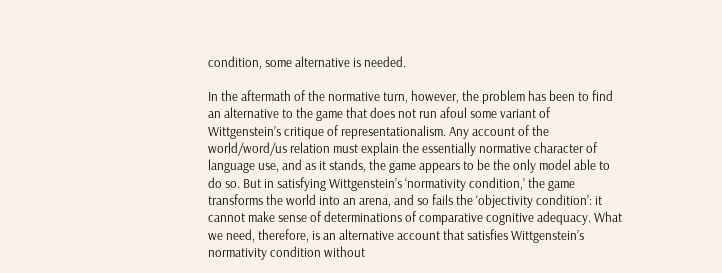condition, some alternative is needed.

In the aftermath of the normative turn, however, the problem has been to find an alternative to the game that does not run afoul some variant of Wittgenstein’s critique of representationalism. Any account of the world/word/us relation must explain the essentially normative character of language use, and as it stands, the game appears to be the only model able to do so. But in satisfying Wittgenstein’s ‘normativity condition,’ the game transforms the world into an arena, and so fails the ‘objectivity condition’: it cannot make sense of determinations of comparative cognitive adequacy. What we need, therefore, is an alternative account that satisfies Wittgenstein’s normativity condition without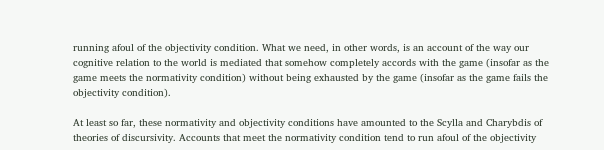running afoul of the objectivity condition. What we need, in other words, is an account of the way our cognitive relation to the world is mediated that somehow completely accords with the game (insofar as the game meets the normativity condition) without being exhausted by the game (insofar as the game fails the objectivity condition).

At least so far, these normativity and objectivity conditions have amounted to the Scylla and Charybdis of theories of discursivity. Accounts that meet the normativity condition tend to run afoul of the objectivity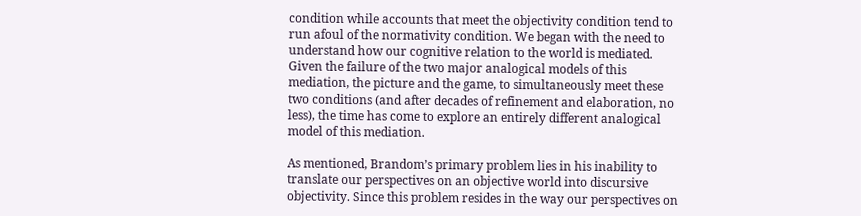condition while accounts that meet the objectivity condition tend to run afoul of the normativity condition. We began with the need to understand how our cognitive relation to the world is mediated. Given the failure of the two major analogical models of this mediation, the picture and the game, to simultaneously meet these two conditions (and after decades of refinement and elaboration, no less), the time has come to explore an entirely different analogical model of this mediation.

As mentioned, Brandom’s primary problem lies in his inability to translate our perspectives on an objective world into discursive objectivity. Since this problem resides in the way our perspectives on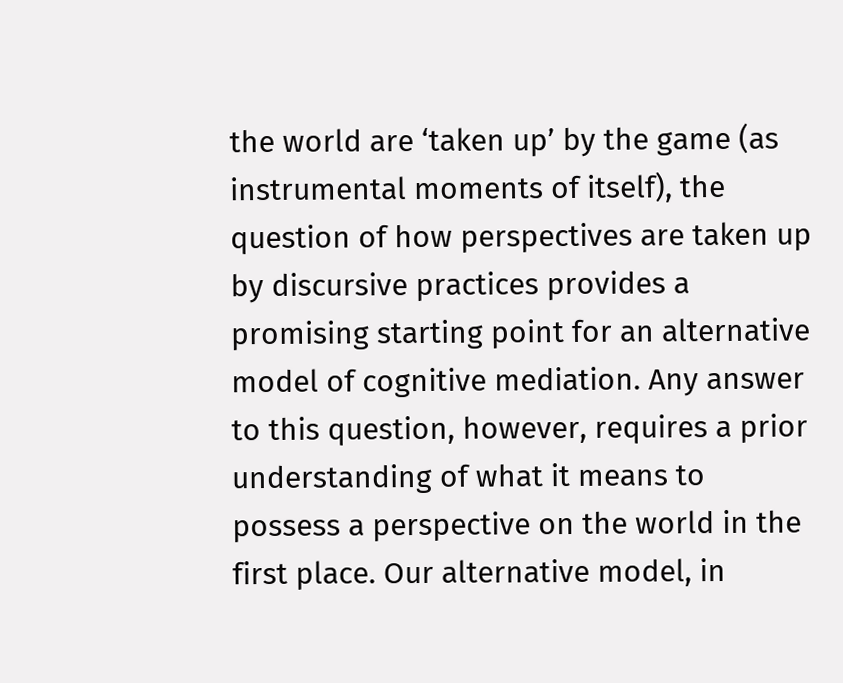the world are ‘taken up’ by the game (as instrumental moments of itself), the question of how perspectives are taken up by discursive practices provides a promising starting point for an alternative model of cognitive mediation. Any answer to this question, however, requires a prior understanding of what it means to possess a perspective on the world in the first place. Our alternative model, in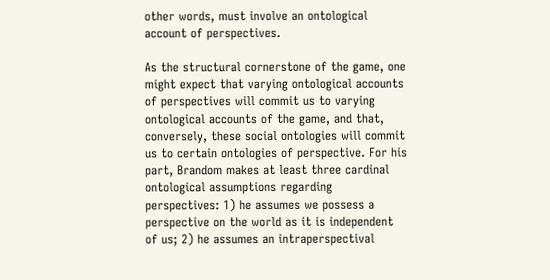other words, must involve an ontological account of perspectives.

As the structural cornerstone of the game, one might expect that varying ontological accounts of perspectives will commit us to varying ontological accounts of the game, and that, conversely, these social ontologies will commit us to certain ontologies of perspective. For his part, Brandom makes at least three cardinal ontological assumptions regarding perspectives: 1) he assumes we possess a perspective on the world as it is independent of us; 2) he assumes an intraperspectival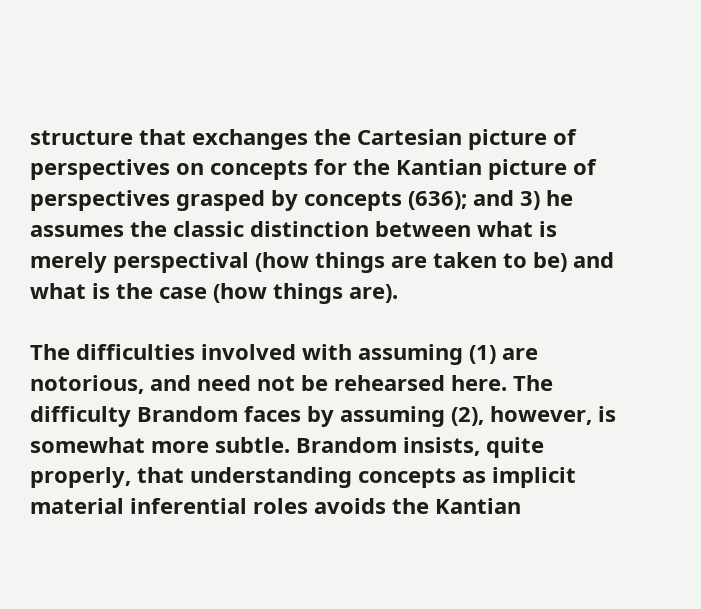structure that exchanges the Cartesian picture of perspectives on concepts for the Kantian picture of perspectives grasped by concepts (636); and 3) he assumes the classic distinction between what is merely perspectival (how things are taken to be) and what is the case (how things are).

The difficulties involved with assuming (1) are notorious, and need not be rehearsed here. The difficulty Brandom faces by assuming (2), however, is somewhat more subtle. Brandom insists, quite properly, that understanding concepts as implicit material inferential roles avoids the Kantian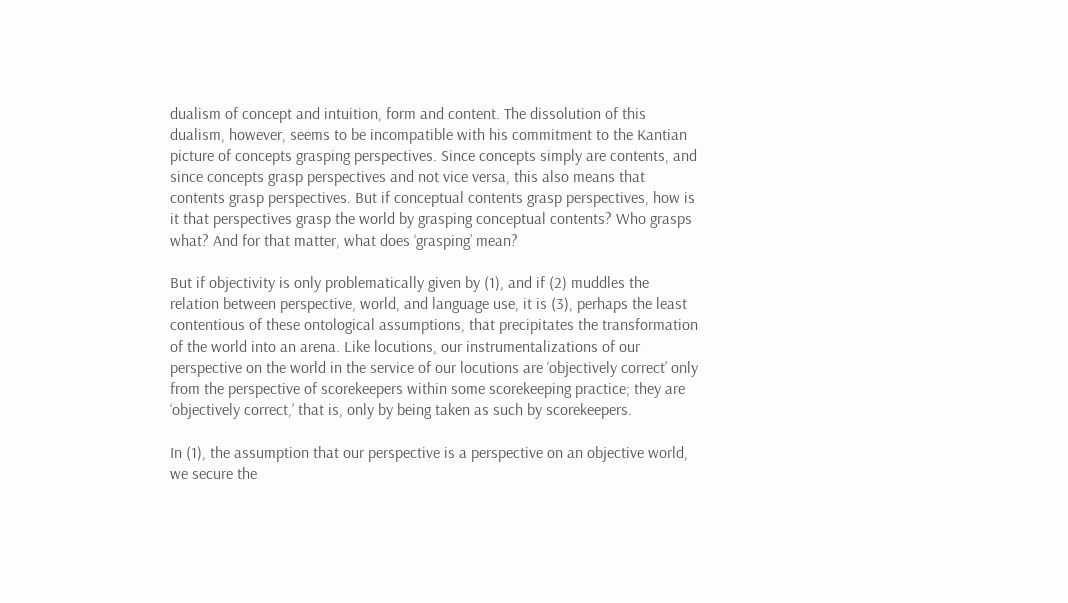dualism of concept and intuition, form and content. The dissolution of this dualism, however, seems to be incompatible with his commitment to the Kantian picture of concepts grasping perspectives. Since concepts simply are contents, and since concepts grasp perspectives and not vice versa, this also means that contents grasp perspectives. But if conceptual contents grasp perspectives, how is it that perspectives grasp the world by grasping conceptual contents? Who grasps what? And for that matter, what does ‘grasping’ mean?

But if objectivity is only problematically given by (1), and if (2) muddles the relation between perspective, world, and language use, it is (3), perhaps the least contentious of these ontological assumptions, that precipitates the transformation of the world into an arena. Like locutions, our instrumentalizations of our perspective on the world in the service of our locutions are ‘objectively correct’ only from the perspective of scorekeepers within some scorekeeping practice; they are ‘objectively correct,’ that is, only by being taken as such by scorekeepers.

In (1), the assumption that our perspective is a perspective on an objective world, we secure the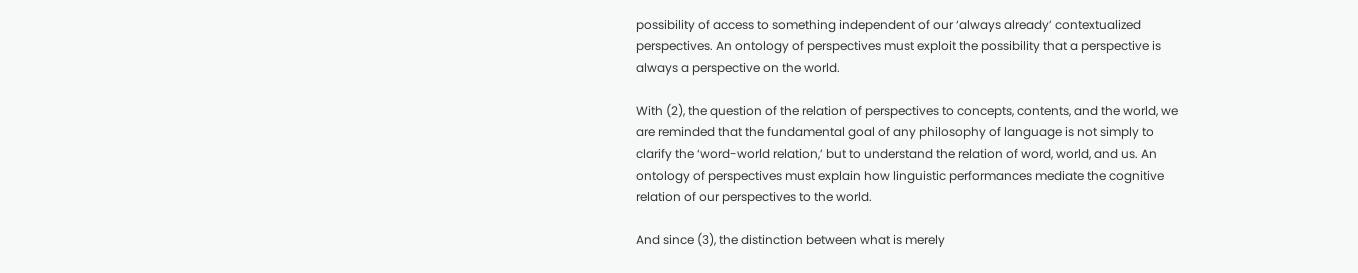possibility of access to something independent of our ‘always already’ contextualized perspectives. An ontology of perspectives must exploit the possibility that a perspective is always a perspective on the world.

With (2), the question of the relation of perspectives to concepts, contents, and the world, we are reminded that the fundamental goal of any philosophy of language is not simply to clarify the ‘word-world relation,’ but to understand the relation of word, world, and us. An ontology of perspectives must explain how linguistic performances mediate the cognitive relation of our perspectives to the world.

And since (3), the distinction between what is merely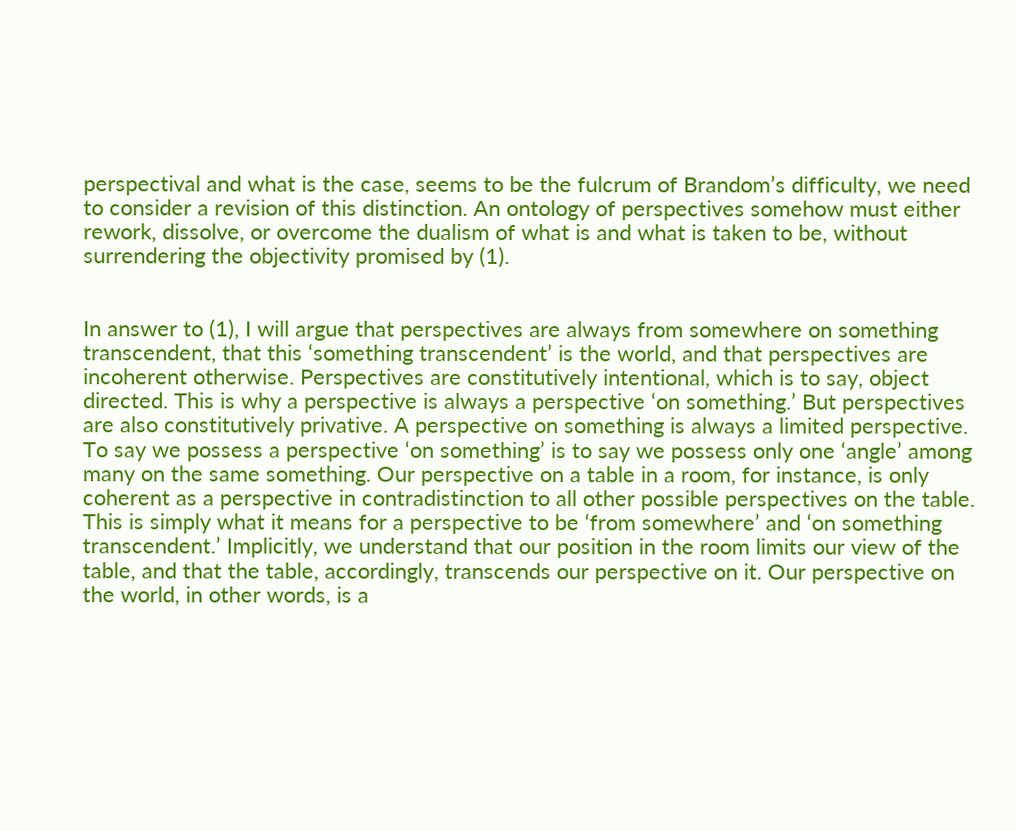perspectival and what is the case, seems to be the fulcrum of Brandom’s difficulty, we need to consider a revision of this distinction. An ontology of perspectives somehow must either rework, dissolve, or overcome the dualism of what is and what is taken to be, without surrendering the objectivity promised by (1).


In answer to (1), I will argue that perspectives are always from somewhere on something transcendent, that this ‘something transcendent’ is the world, and that perspectives are incoherent otherwise. Perspectives are constitutively intentional, which is to say, object directed. This is why a perspective is always a perspective ‘on something.’ But perspectives are also constitutively privative. A perspective on something is always a limited perspective. To say we possess a perspective ‘on something’ is to say we possess only one ‘angle’ among many on the same something. Our perspective on a table in a room, for instance, is only coherent as a perspective in contradistinction to all other possible perspectives on the table. This is simply what it means for a perspective to be ‘from somewhere’ and ‘on something transcendent.’ Implicitly, we understand that our position in the room limits our view of the table, and that the table, accordingly, transcends our perspective on it. Our perspective on the world, in other words, is a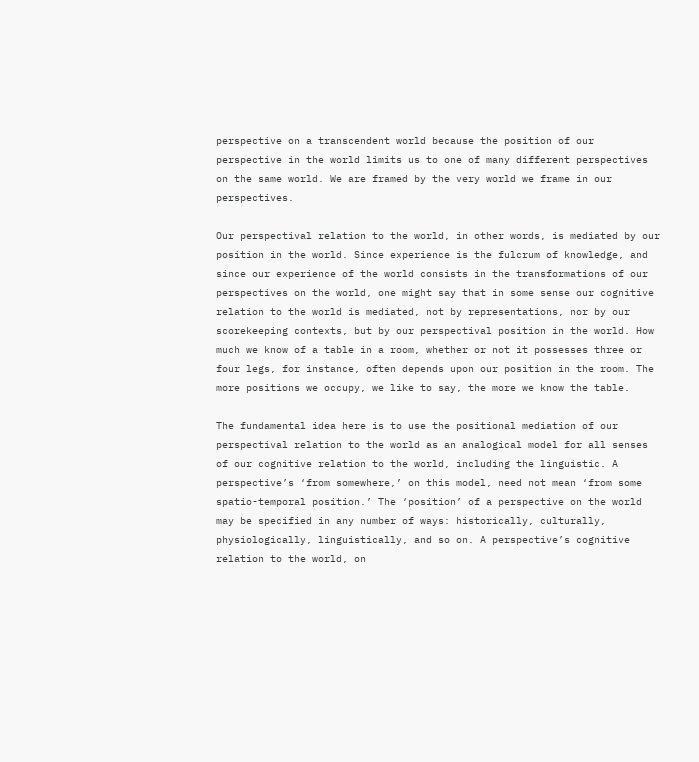perspective on a transcendent world because the position of our perspective in the world limits us to one of many different perspectives on the same world. We are framed by the very world we frame in our perspectives.

Our perspectival relation to the world, in other words, is mediated by our position in the world. Since experience is the fulcrum of knowledge, and since our experience of the world consists in the transformations of our perspectives on the world, one might say that in some sense our cognitive relation to the world is mediated, not by representations, nor by our scorekeeping contexts, but by our perspectival position in the world. How much we know of a table in a room, whether or not it possesses three or four legs, for instance, often depends upon our position in the room. The more positions we occupy, we like to say, the more we know the table.

The fundamental idea here is to use the positional mediation of our perspectival relation to the world as an analogical model for all senses of our cognitive relation to the world, including the linguistic. A perspective’s ‘from somewhere,’ on this model, need not mean ‘from some spatio-temporal position.’ The ‘position’ of a perspective on the world may be specified in any number of ways: historically, culturally, physiologically, linguistically, and so on. A perspective’s cognitive relation to the world, on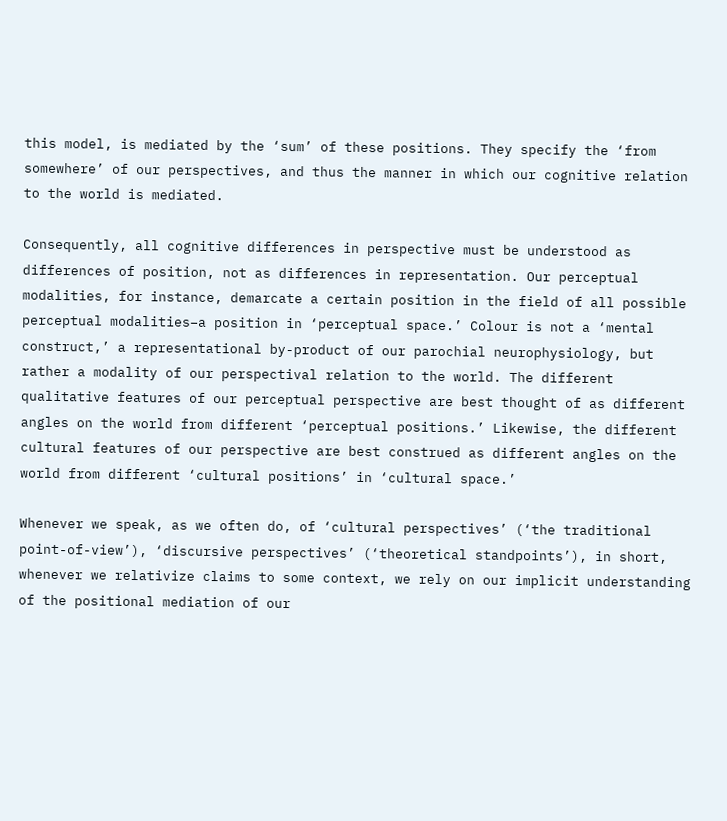this model, is mediated by the ‘sum’ of these positions. They specify the ‘from somewhere’ of our perspectives, and thus the manner in which our cognitive relation to the world is mediated.

Consequently, all cognitive differences in perspective must be understood as differences of position, not as differences in representation. Our perceptual modalities, for instance, demarcate a certain position in the field of all possible perceptual modalities–a position in ‘perceptual space.’ Colour is not a ‘mental construct,’ a representational by-product of our parochial neurophysiology, but rather a modality of our perspectival relation to the world. The different qualitative features of our perceptual perspective are best thought of as different angles on the world from different ‘perceptual positions.’ Likewise, the different cultural features of our perspective are best construed as different angles on the world from different ‘cultural positions’ in ‘cultural space.’

Whenever we speak, as we often do, of ‘cultural perspectives’ (‘the traditional point-of-view’), ‘discursive perspectives’ (‘theoretical standpoints’), in short, whenever we relativize claims to some context, we rely on our implicit understanding of the positional mediation of our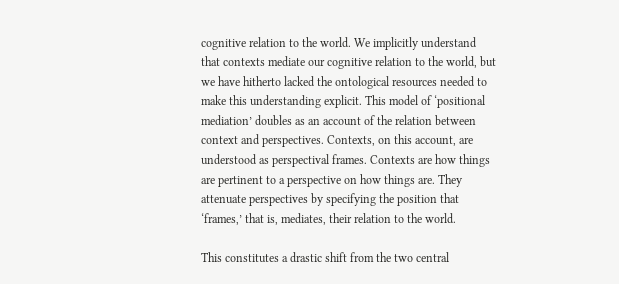cognitive relation to the world. We implicitly understand that contexts mediate our cognitive relation to the world, but we have hitherto lacked the ontological resources needed to make this understanding explicit. This model of ‘positional mediation’ doubles as an account of the relation between context and perspectives. Contexts, on this account, are understood as perspectival frames. Contexts are how things are pertinent to a perspective on how things are. They attenuate perspectives by specifying the position that ‘frames,’ that is, mediates, their relation to the world.

This constitutes a drastic shift from the two central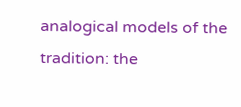analogical models of the tradition: the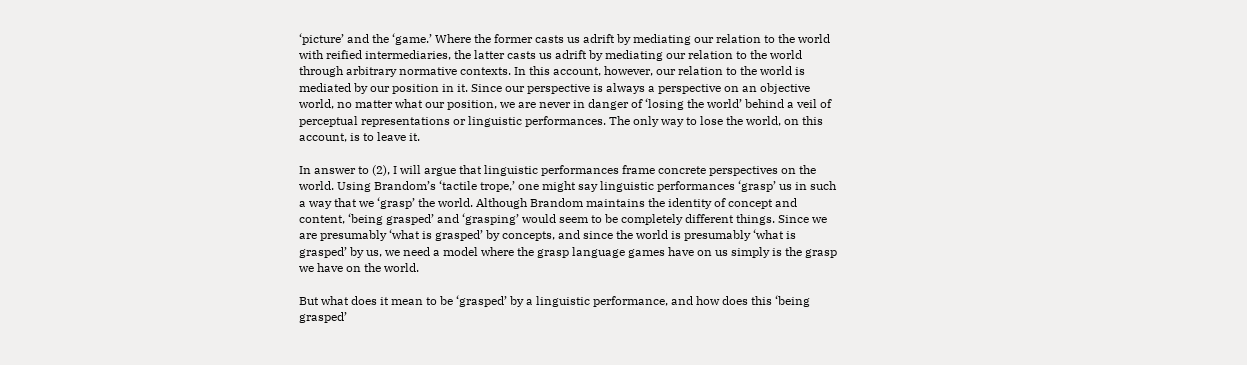‘picture’ and the ‘game.’ Where the former casts us adrift by mediating our relation to the world with reified intermediaries, the latter casts us adrift by mediating our relation to the world through arbitrary normative contexts. In this account, however, our relation to the world is mediated by our position in it. Since our perspective is always a perspective on an objective world, no matter what our position, we are never in danger of ‘losing the world’ behind a veil of perceptual representations or linguistic performances. The only way to lose the world, on this account, is to leave it.

In answer to (2), I will argue that linguistic performances frame concrete perspectives on the world. Using Brandom’s ‘tactile trope,’ one might say linguistic performances ‘grasp’ us in such a way that we ‘grasp’ the world. Although Brandom maintains the identity of concept and content, ‘being grasped’ and ‘grasping’ would seem to be completely different things. Since we are presumably ‘what is grasped’ by concepts, and since the world is presumably ‘what is grasped’ by us, we need a model where the grasp language games have on us simply is the grasp we have on the world.

But what does it mean to be ‘grasped’ by a linguistic performance, and how does this ‘being grasped’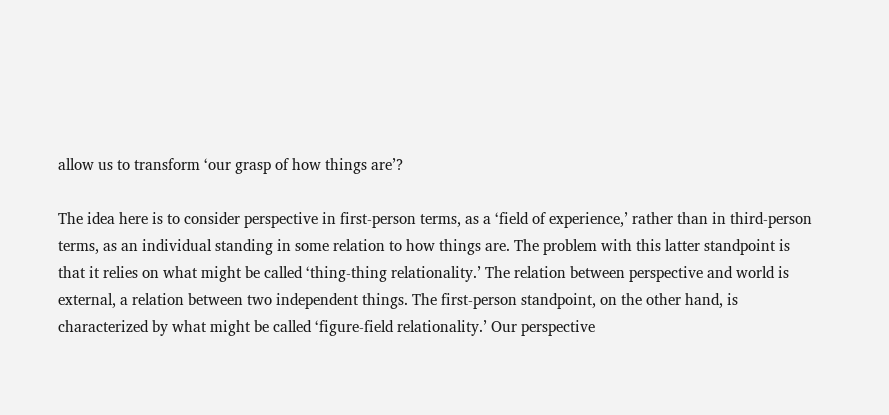allow us to transform ‘our grasp of how things are’?

The idea here is to consider perspective in first-person terms, as a ‘field of experience,’ rather than in third-person terms, as an individual standing in some relation to how things are. The problem with this latter standpoint is that it relies on what might be called ‘thing-thing relationality.’ The relation between perspective and world is external, a relation between two independent things. The first-person standpoint, on the other hand, is characterized by what might be called ‘figure-field relationality.’ Our perspective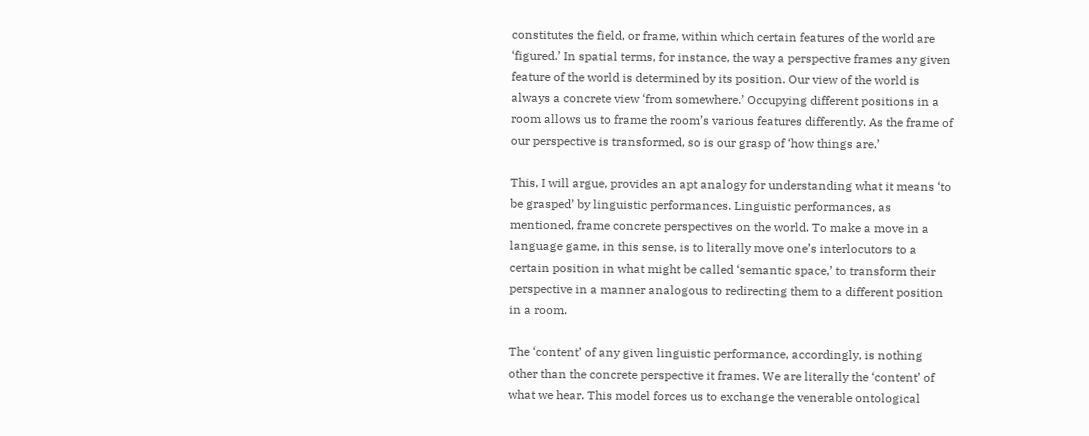constitutes the field, or frame, within which certain features of the world are ‘figured.’ In spatial terms, for instance, the way a perspective frames any given feature of the world is determined by its position. Our view of the world is always a concrete view ‘from somewhere.’ Occupying different positions in a room allows us to frame the room’s various features differently. As the frame of our perspective is transformed, so is our grasp of ‘how things are.’

This, I will argue, provides an apt analogy for understanding what it means ‘to be grasped’ by linguistic performances. Linguistic performances, as mentioned, frame concrete perspectives on the world. To make a move in a language game, in this sense, is to literally move one’s interlocutors to a certain position in what might be called ‘semantic space,’ to transform their perspective in a manner analogous to redirecting them to a different position in a room.

The ‘content’ of any given linguistic performance, accordingly, is nothing other than the concrete perspective it frames. We are literally the ‘content’ of what we hear. This model forces us to exchange the venerable ontological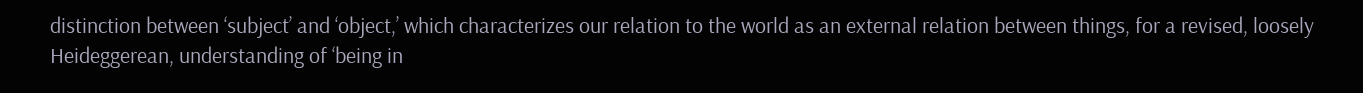distinction between ‘subject’ and ‘object,’ which characterizes our relation to the world as an external relation between things, for a revised, loosely Heideggerean, understanding of ‘being in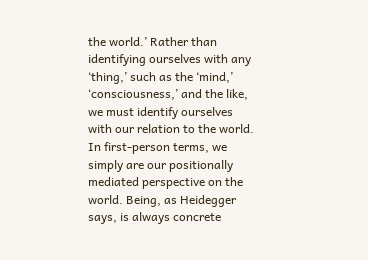the world.’ Rather than identifying ourselves with any ‘thing,’ such as the ‘mind,’ ‘consciousness,’ and the like, we must identify ourselves with our relation to the world. In first-person terms, we simply are our positionally mediated perspective on the world. Being, as Heidegger says, is always concrete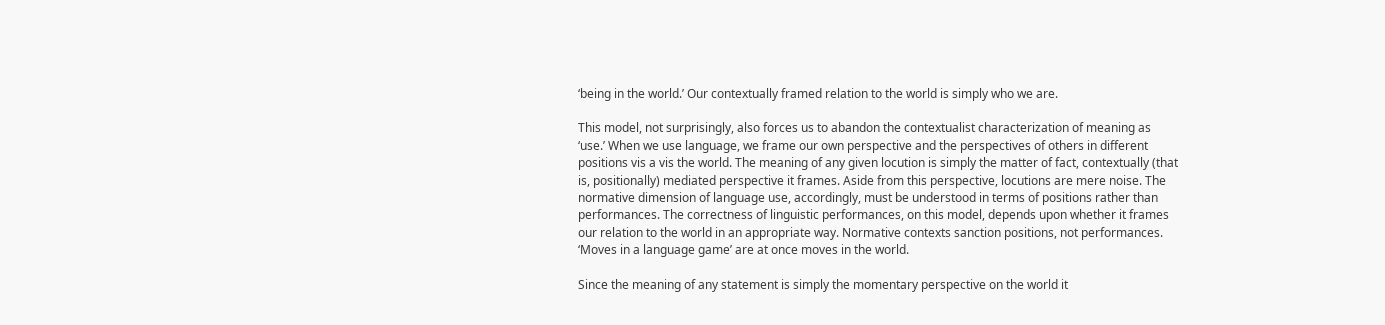‘being in the world.’ Our contextually framed relation to the world is simply who we are.

This model, not surprisingly, also forces us to abandon the contextualist characterization of meaning as ‘use.’ When we use language, we frame our own perspective and the perspectives of others in different positions vis a vis the world. The meaning of any given locution is simply the matter of fact, contextually (that is, positionally) mediated perspective it frames. Aside from this perspective, locutions are mere noise. The normative dimension of language use, accordingly, must be understood in terms of positions rather than performances. The correctness of linguistic performances, on this model, depends upon whether it frames our relation to the world in an appropriate way. Normative contexts sanction positions, not performances. ‘Moves in a language game’ are at once moves in the world.

Since the meaning of any statement is simply the momentary perspective on the world it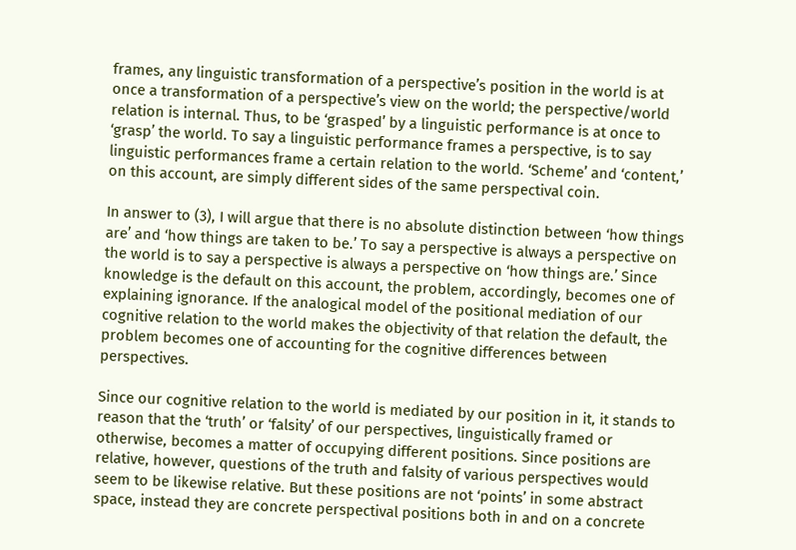frames, any linguistic transformation of a perspective’s position in the world is at once a transformation of a perspective’s view on the world; the perspective/world relation is internal. Thus, to be ‘grasped’ by a linguistic performance is at once to ‘grasp’ the world. To say a linguistic performance frames a perspective, is to say linguistic performances frame a certain relation to the world. ‘Scheme’ and ‘content,’ on this account, are simply different sides of the same perspectival coin.

In answer to (3), I will argue that there is no absolute distinction between ‘how things are’ and ‘how things are taken to be.’ To say a perspective is always a perspective on the world is to say a perspective is always a perspective on ‘how things are.’ Since knowledge is the default on this account, the problem, accordingly, becomes one of explaining ignorance. If the analogical model of the positional mediation of our cognitive relation to the world makes the objectivity of that relation the default, the problem becomes one of accounting for the cognitive differences between perspectives.

Since our cognitive relation to the world is mediated by our position in it, it stands to reason that the ‘truth’ or ‘falsity’ of our perspectives, linguistically framed or otherwise, becomes a matter of occupying different positions. Since positions are relative, however, questions of the truth and falsity of various perspectives would seem to be likewise relative. But these positions are not ‘points’ in some abstract space, instead they are concrete perspectival positions both in and on a concrete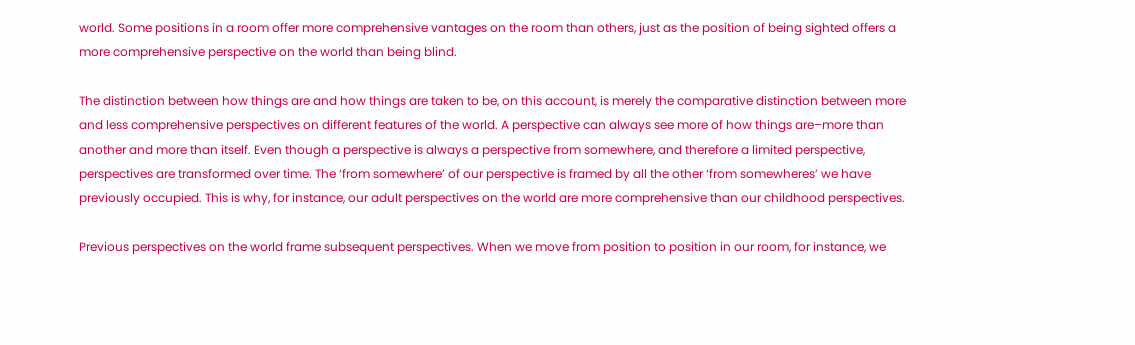world. Some positions in a room offer more comprehensive vantages on the room than others, just as the position of being sighted offers a more comprehensive perspective on the world than being blind.

The distinction between how things are and how things are taken to be, on this account, is merely the comparative distinction between more and less comprehensive perspectives on different features of the world. A perspective can always see more of how things are–more than another and more than itself. Even though a perspective is always a perspective from somewhere, and therefore a limited perspective, perspectives are transformed over time. The ‘from somewhere’ of our perspective is framed by all the other ‘from somewheres’ we have previously occupied. This is why, for instance, our adult perspectives on the world are more comprehensive than our childhood perspectives.

Previous perspectives on the world frame subsequent perspectives. When we move from position to position in our room, for instance, we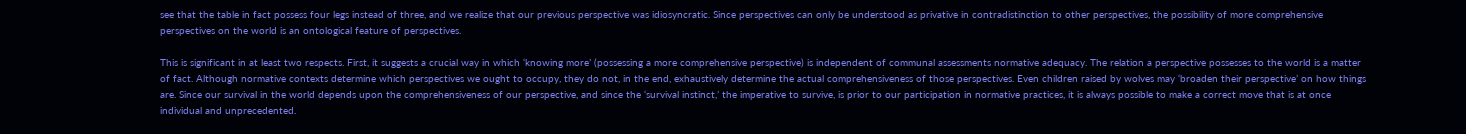see that the table in fact possess four legs instead of three, and we realize that our previous perspective was idiosyncratic. Since perspectives can only be understood as privative in contradistinction to other perspectives, the possibility of more comprehensive perspectives on the world is an ontological feature of perspectives.

This is significant in at least two respects. First, it suggests a crucial way in which ‘knowing more’ (possessing a more comprehensive perspective) is independent of communal assessments normative adequacy. The relation a perspective possesses to the world is a matter of fact. Although normative contexts determine which perspectives we ought to occupy, they do not, in the end, exhaustively determine the actual comprehensiveness of those perspectives. Even children raised by wolves may ‘broaden their perspective’ on how things are. Since our survival in the world depends upon the comprehensiveness of our perspective, and since the ‘survival instinct,’ the imperative to survive, is prior to our participation in normative practices, it is always possible to make a correct move that is at once individual and unprecedented.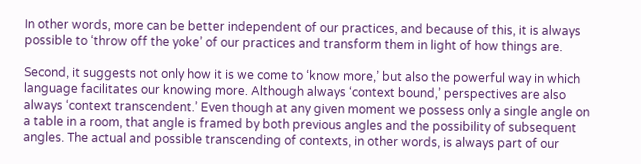In other words, more can be better independent of our practices, and because of this, it is always possible to ‘throw off the yoke’ of our practices and transform them in light of how things are.

Second, it suggests not only how it is we come to ‘know more,’ but also the powerful way in which language facilitates our knowing more. Although always ‘context bound,’ perspectives are also always ‘context transcendent.’ Even though at any given moment we possess only a single angle on a table in a room, that angle is framed by both previous angles and the possibility of subsequent angles. The actual and possible transcending of contexts, in other words, is always part of our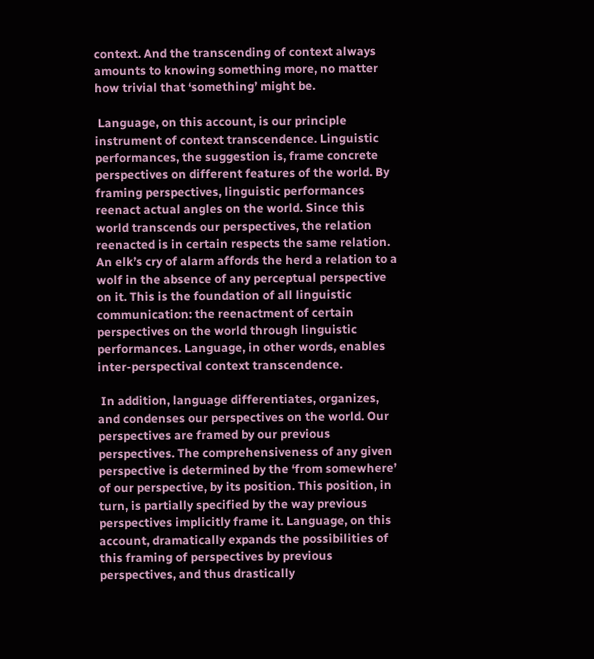context. And the transcending of context always amounts to knowing something more, no matter how trivial that ‘something’ might be.

 Language, on this account, is our principle instrument of context transcendence. Linguistic performances, the suggestion is, frame concrete perspectives on different features of the world. By framing perspectives, linguistic performances reenact actual angles on the world. Since this world transcends our perspectives, the relation reenacted is in certain respects the same relation. An elk’s cry of alarm affords the herd a relation to a wolf in the absence of any perceptual perspective on it. This is the foundation of all linguistic communication: the reenactment of certain perspectives on the world through linguistic performances. Language, in other words, enables inter-perspectival context transcendence.

 In addition, language differentiates, organizes, and condenses our perspectives on the world. Our perspectives are framed by our previous perspectives. The comprehensiveness of any given perspective is determined by the ‘from somewhere’ of our perspective, by its position. This position, in turn, is partially specified by the way previous perspectives implicitly frame it. Language, on this account, dramatically expands the possibilities of this framing of perspectives by previous perspectives, and thus drastically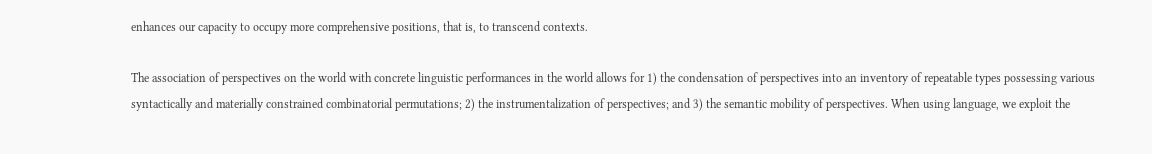enhances our capacity to occupy more comprehensive positions, that is, to transcend contexts.

The association of perspectives on the world with concrete linguistic performances in the world allows for 1) the condensation of perspectives into an inventory of repeatable types possessing various syntactically and materially constrained combinatorial permutations; 2) the instrumentalization of perspectives; and 3) the semantic mobility of perspectives. When using language, we exploit the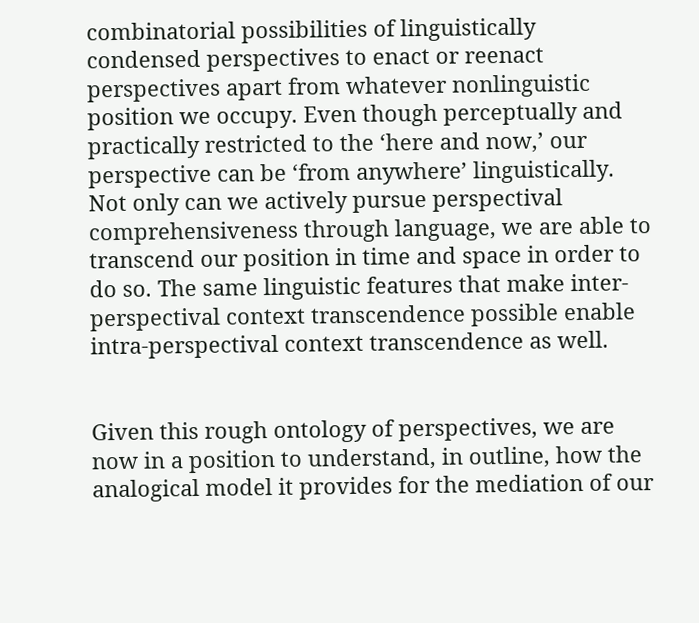combinatorial possibilities of linguistically condensed perspectives to enact or reenact perspectives apart from whatever nonlinguistic position we occupy. Even though perceptually and practically restricted to the ‘here and now,’ our perspective can be ‘from anywhere’ linguistically. Not only can we actively pursue perspectival comprehensiveness through language, we are able to transcend our position in time and space in order to do so. The same linguistic features that make inter-perspectival context transcendence possible enable intra-perspectival context transcendence as well.


Given this rough ontology of perspectives, we are now in a position to understand, in outline, how the analogical model it provides for the mediation of our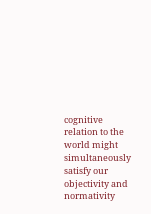cognitive relation to the world might simultaneously satisfy our objectivity and normativity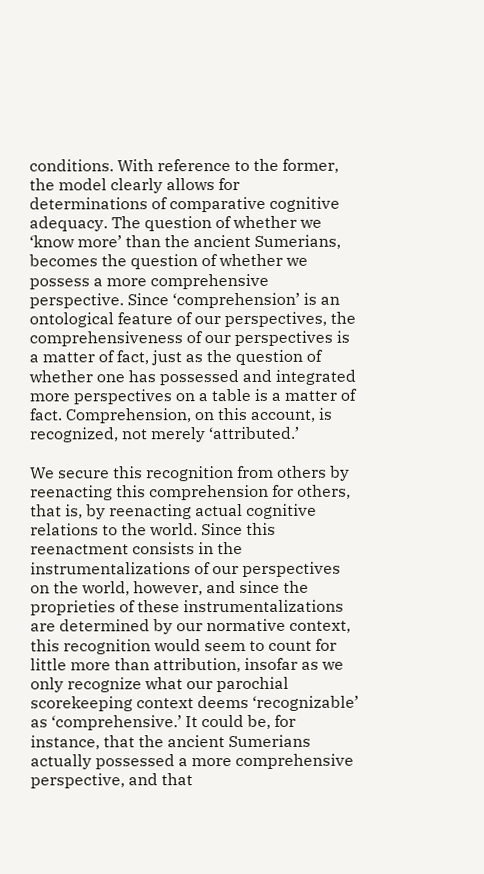conditions. With reference to the former, the model clearly allows for determinations of comparative cognitive adequacy. The question of whether we ‘know more’ than the ancient Sumerians, becomes the question of whether we possess a more comprehensive perspective. Since ‘comprehension’ is an ontological feature of our perspectives, the comprehensiveness of our perspectives is a matter of fact, just as the question of whether one has possessed and integrated more perspectives on a table is a matter of fact. Comprehension, on this account, is recognized, not merely ‘attributed.’

We secure this recognition from others by reenacting this comprehension for others, that is, by reenacting actual cognitive relations to the world. Since this reenactment consists in the instrumentalizations of our perspectives on the world, however, and since the proprieties of these instrumentalizations are determined by our normative context, this recognition would seem to count for little more than attribution, insofar as we only recognize what our parochial scorekeeping context deems ‘recognizable’ as ‘comprehensive.’ It could be, for instance, that the ancient Sumerians actually possessed a more comprehensive perspective, and that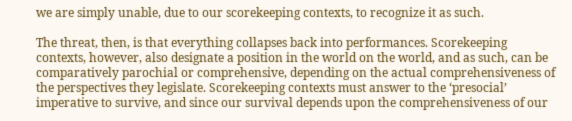we are simply unable, due to our scorekeeping contexts, to recognize it as such.

The threat, then, is that everything collapses back into performances. Scorekeeping contexts, however, also designate a position in the world on the world, and as such, can be comparatively parochial or comprehensive, depending on the actual comprehensiveness of the perspectives they legislate. Scorekeeping contexts must answer to the ‘presocial’ imperative to survive, and since our survival depends upon the comprehensiveness of our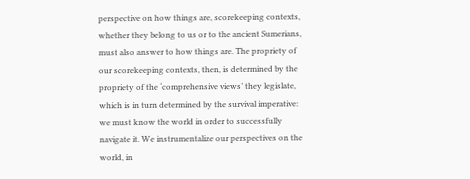perspective on how things are, scorekeeping contexts, whether they belong to us or to the ancient Sumerians, must also answer to how things are. The propriety of our scorekeeping contexts, then, is determined by the propriety of the ‘comprehensive views’ they legislate, which is in turn determined by the survival imperative: we must know the world in order to successfully navigate it. We instrumentalize our perspectives on the world, in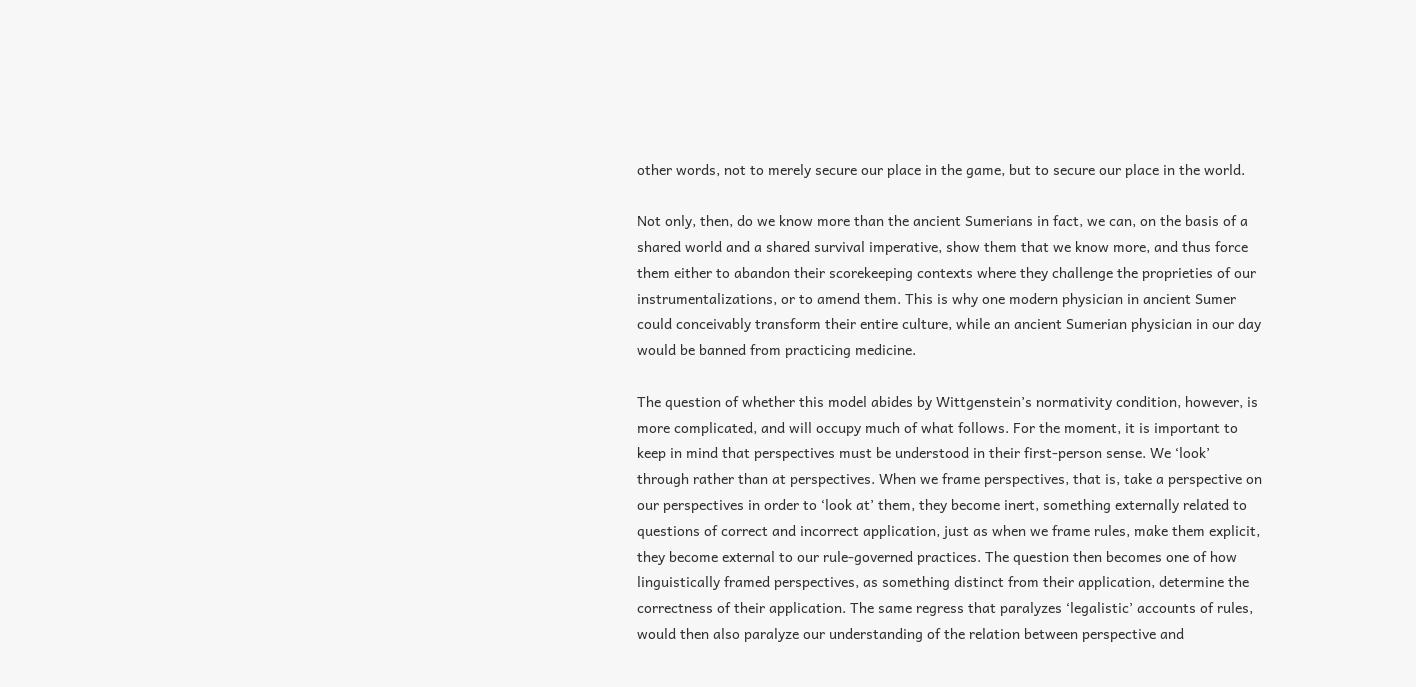other words, not to merely secure our place in the game, but to secure our place in the world.

Not only, then, do we know more than the ancient Sumerians in fact, we can, on the basis of a shared world and a shared survival imperative, show them that we know more, and thus force them either to abandon their scorekeeping contexts where they challenge the proprieties of our instrumentalizations, or to amend them. This is why one modern physician in ancient Sumer could conceivably transform their entire culture, while an ancient Sumerian physician in our day would be banned from practicing medicine.

The question of whether this model abides by Wittgenstein’s normativity condition, however, is more complicated, and will occupy much of what follows. For the moment, it is important to keep in mind that perspectives must be understood in their first-person sense. We ‘look’ through rather than at perspectives. When we frame perspectives, that is, take a perspective on our perspectives in order to ‘look at’ them, they become inert, something externally related to questions of correct and incorrect application, just as when we frame rules, make them explicit, they become external to our rule-governed practices. The question then becomes one of how linguistically framed perspectives, as something distinct from their application, determine the correctness of their application. The same regress that paralyzes ‘legalistic’ accounts of rules, would then also paralyze our understanding of the relation between perspective and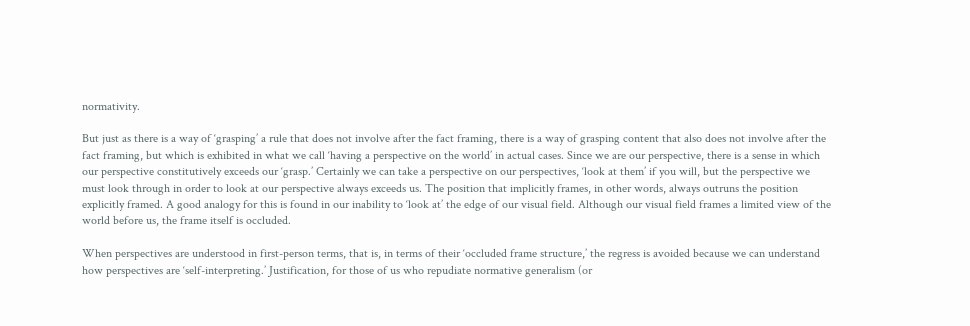normativity.

But just as there is a way of ‘grasping’ a rule that does not involve after the fact framing, there is a way of grasping content that also does not involve after the fact framing, but which is exhibited in what we call ‘having a perspective on the world’ in actual cases. Since we are our perspective, there is a sense in which our perspective constitutively exceeds our ‘grasp.’ Certainly we can take a perspective on our perspectives, ‘look at them’ if you will, but the perspective we must look through in order to look at our perspective always exceeds us. The position that implicitly frames, in other words, always outruns the position explicitly framed. A good analogy for this is found in our inability to ‘look at’ the edge of our visual field. Although our visual field frames a limited view of the world before us, the frame itself is occluded.

When perspectives are understood in first-person terms, that is, in terms of their ‘occluded frame structure,’ the regress is avoided because we can understand how perspectives are ‘self-interpreting.’ Justification, for those of us who repudiate normative generalism (or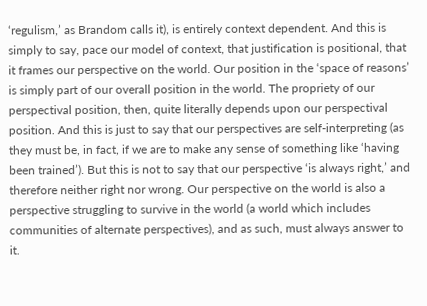‘regulism,’ as Brandom calls it), is entirely context dependent. And this is simply to say, pace our model of context, that justification is positional, that it frames our perspective on the world. Our position in the ‘space of reasons’ is simply part of our overall position in the world. The propriety of our perspectival position, then, quite literally depends upon our perspectival position. And this is just to say that our perspectives are self-interpreting (as they must be, in fact, if we are to make any sense of something like ‘having been trained’). But this is not to say that our perspective ‘is always right,’ and therefore neither right nor wrong. Our perspective on the world is also a perspective struggling to survive in the world (a world which includes communities of alternate perspectives), and as such, must always answer to it.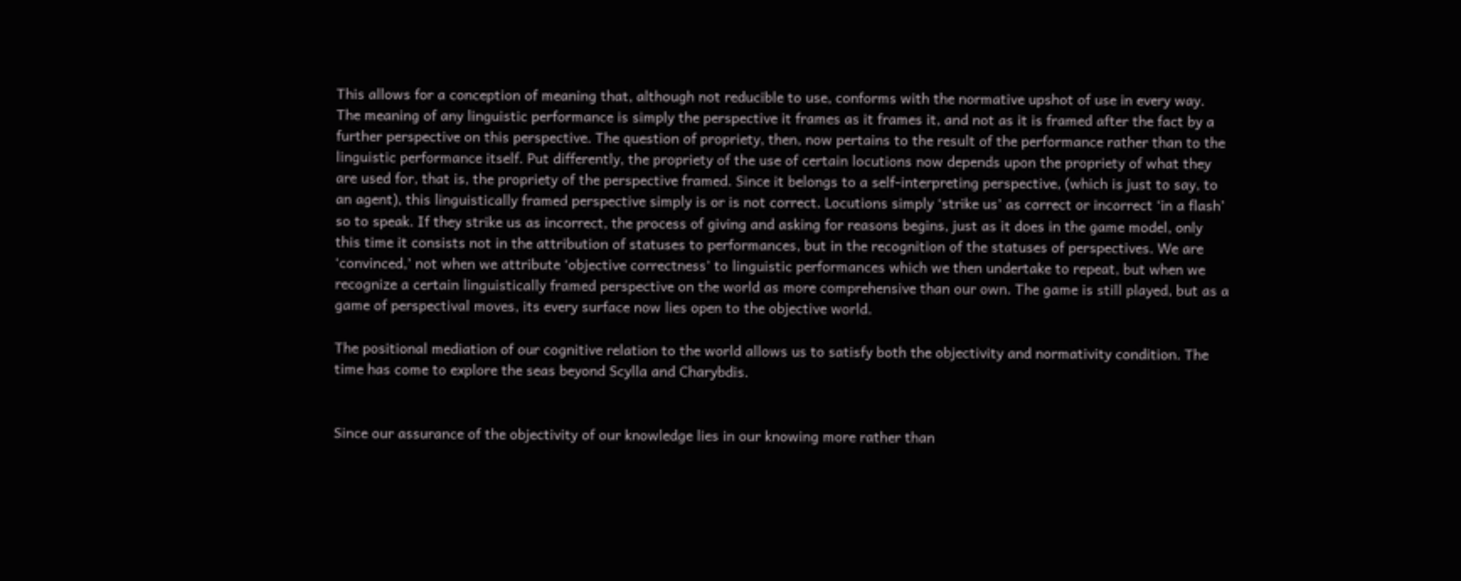This allows for a conception of meaning that, although not reducible to use, conforms with the normative upshot of use in every way. The meaning of any linguistic performance is simply the perspective it frames as it frames it, and not as it is framed after the fact by a further perspective on this perspective. The question of propriety, then, now pertains to the result of the performance rather than to the linguistic performance itself. Put differently, the propriety of the use of certain locutions now depends upon the propriety of what they are used for, that is, the propriety of the perspective framed. Since it belongs to a self-interpreting perspective, (which is just to say, to an agent), this linguistically framed perspective simply is or is not correct. Locutions simply ‘strike us’ as correct or incorrect ‘in a flash’ so to speak. If they strike us as incorrect, the process of giving and asking for reasons begins, just as it does in the game model, only this time it consists not in the attribution of statuses to performances, but in the recognition of the statuses of perspectives. We are ‘convinced,’ not when we attribute ‘objective correctness’ to linguistic performances which we then undertake to repeat, but when we recognize a certain linguistically framed perspective on the world as more comprehensive than our own. The game is still played, but as a game of perspectival moves, its every surface now lies open to the objective world.

The positional mediation of our cognitive relation to the world allows us to satisfy both the objectivity and normativity condition. The time has come to explore the seas beyond Scylla and Charybdis.


Since our assurance of the objectivity of our knowledge lies in our knowing more rather than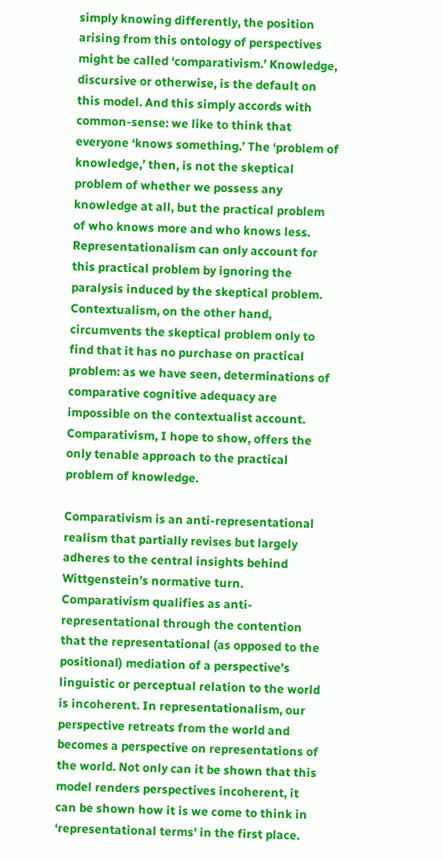simply knowing differently, the position arising from this ontology of perspectives might be called ‘comparativism.’ Knowledge, discursive or otherwise, is the default on this model. And this simply accords with common-sense: we like to think that everyone ‘knows something.’ The ‘problem of knowledge,’ then, is not the skeptical problem of whether we possess any knowledge at all, but the practical problem of who knows more and who knows less. Representationalism can only account for this practical problem by ignoring the paralysis induced by the skeptical problem. Contextualism, on the other hand, circumvents the skeptical problem only to find that it has no purchase on practical problem: as we have seen, determinations of comparative cognitive adequacy are impossible on the contextualist account. Comparativism, I hope to show, offers the only tenable approach to the practical problem of knowledge.

Comparativism is an anti-representational realism that partially revises but largely adheres to the central insights behind Wittgenstein’s normative turn. Comparativism qualifies as anti-representational through the contention that the representational (as opposed to the positional) mediation of a perspective’s linguistic or perceptual relation to the world is incoherent. In representationalism, our perspective retreats from the world and becomes a perspective on representations of the world. Not only can it be shown that this model renders perspectives incoherent, it can be shown how it is we come to think in ‘representational terms’ in the first place.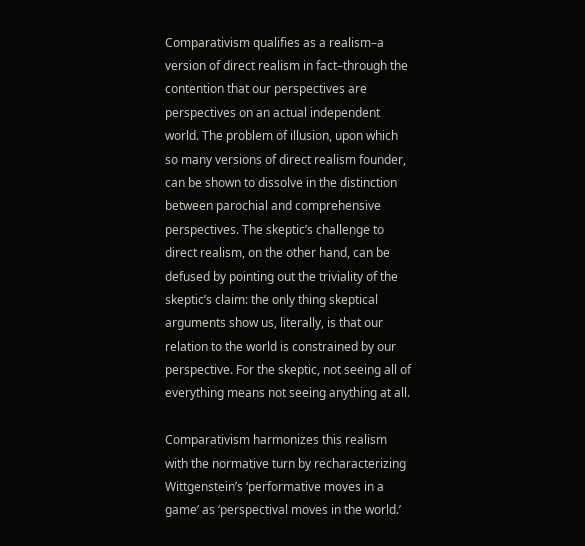Comparativism qualifies as a realism–a version of direct realism in fact–through the contention that our perspectives are perspectives on an actual independent world. The problem of illusion, upon which so many versions of direct realism founder, can be shown to dissolve in the distinction between parochial and comprehensive perspectives. The skeptic’s challenge to direct realism, on the other hand, can be defused by pointing out the triviality of the skeptic’s claim: the only thing skeptical arguments show us, literally, is that our relation to the world is constrained by our perspective. For the skeptic, not seeing all of everything means not seeing anything at all.

Comparativism harmonizes this realism with the normative turn by recharacterizing Wittgenstein’s ‘performative moves in a game’ as ‘perspectival moves in the world.’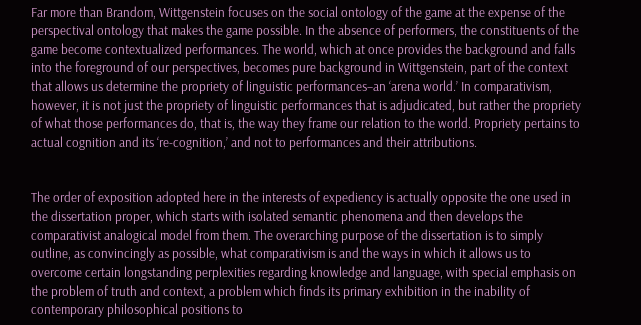Far more than Brandom, Wittgenstein focuses on the social ontology of the game at the expense of the perspectival ontology that makes the game possible. In the absence of performers, the constituents of the game become contextualized performances. The world, which at once provides the background and falls into the foreground of our perspectives, becomes pure background in Wittgenstein, part of the context that allows us determine the propriety of linguistic performances–an ‘arena world.’ In comparativism, however, it is not just the propriety of linguistic performances that is adjudicated, but rather the propriety of what those performances do, that is, the way they frame our relation to the world. Propriety pertains to actual cognition and its ‘re-cognition,’ and not to performances and their attributions.


The order of exposition adopted here in the interests of expediency is actually opposite the one used in the dissertation proper, which starts with isolated semantic phenomena and then develops the comparativist analogical model from them. The overarching purpose of the dissertation is to simply outline, as convincingly as possible, what comparativism is and the ways in which it allows us to overcome certain longstanding perplexities regarding knowledge and language, with special emphasis on the problem of truth and context, a problem which finds its primary exhibition in the inability of contemporary philosophical positions to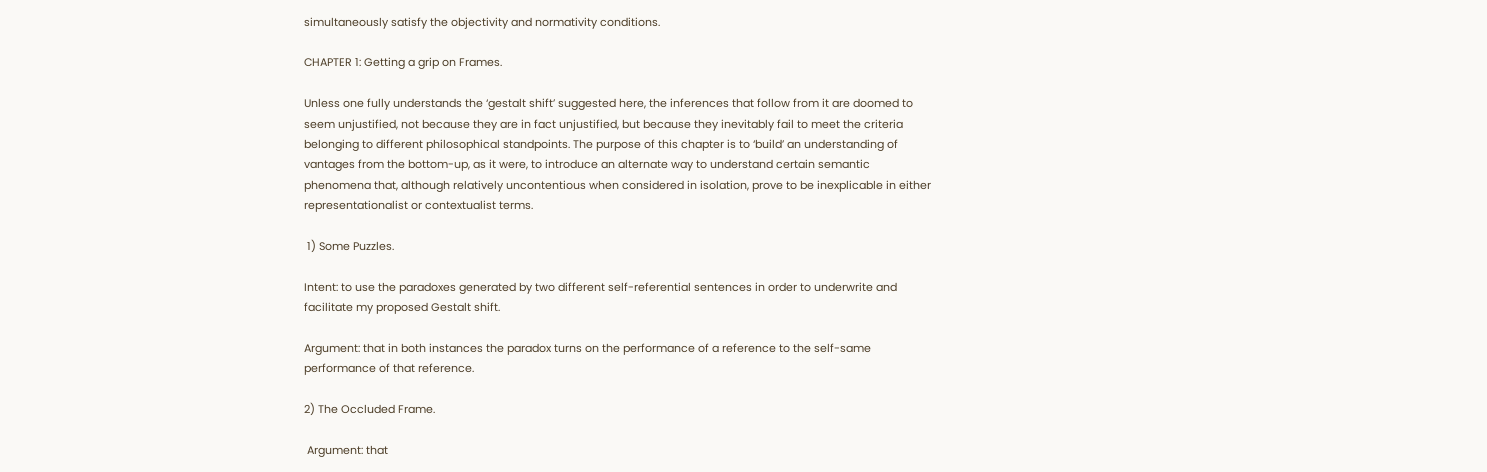simultaneously satisfy the objectivity and normativity conditions.

CHAPTER 1: Getting a grip on Frames.

Unless one fully understands the ‘gestalt shift’ suggested here, the inferences that follow from it are doomed to seem unjustified, not because they are in fact unjustified, but because they inevitably fail to meet the criteria belonging to different philosophical standpoints. The purpose of this chapter is to ‘build’ an understanding of vantages from the bottom-up, as it were, to introduce an alternate way to understand certain semantic phenomena that, although relatively uncontentious when considered in isolation, prove to be inexplicable in either representationalist or contextualist terms.

 1) Some Puzzles.

Intent: to use the paradoxes generated by two different self-referential sentences in order to underwrite and facilitate my proposed Gestalt shift.

Argument: that in both instances the paradox turns on the performance of a reference to the self-same performance of that reference.

2) The Occluded Frame.

 Argument: that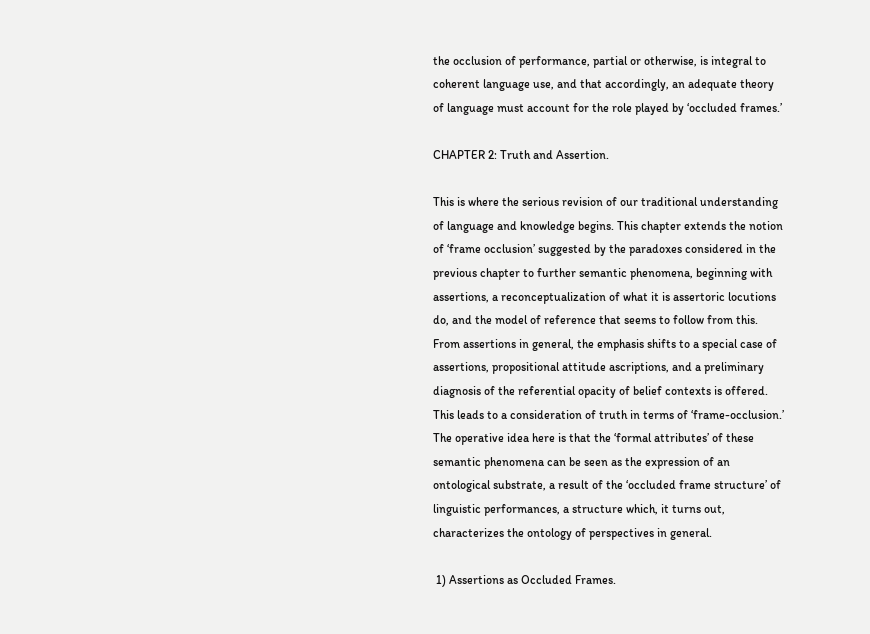the occlusion of performance, partial or otherwise, is integral to coherent language use, and that accordingly, an adequate theory of language must account for the role played by ‘occluded frames.’

CHAPTER 2: Truth and Assertion.

This is where the serious revision of our traditional understanding of language and knowledge begins. This chapter extends the notion of ‘frame occlusion’ suggested by the paradoxes considered in the previous chapter to further semantic phenomena, beginning with assertions, a reconceptualization of what it is assertoric locutions do, and the model of reference that seems to follow from this. From assertions in general, the emphasis shifts to a special case of assertions, propositional attitude ascriptions, and a preliminary diagnosis of the referential opacity of belief contexts is offered. This leads to a consideration of truth in terms of ‘frame-occlusion.’ The operative idea here is that the ‘formal attributes’ of these semantic phenomena can be seen as the expression of an ontological substrate, a result of the ‘occluded frame structure’ of linguistic performances, a structure which, it turns out, characterizes the ontology of perspectives in general.

 1) Assertions as Occluded Frames.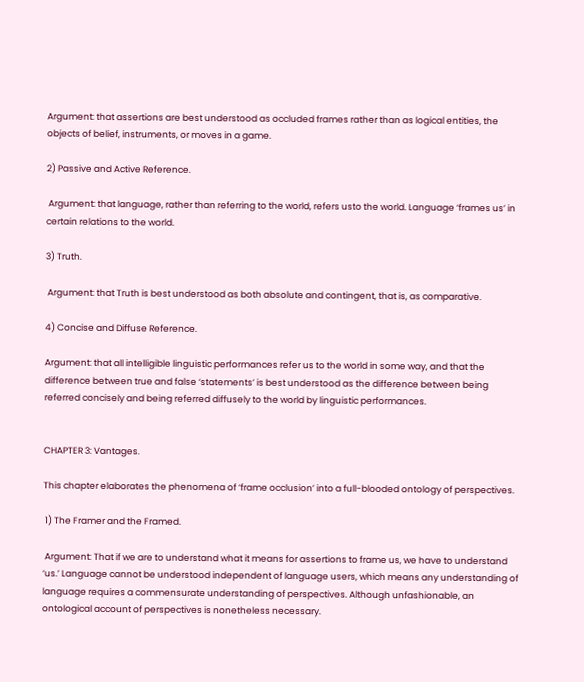Argument: that assertions are best understood as occluded frames rather than as logical entities, the objects of belief, instruments, or moves in a game.

2) Passive and Active Reference.

 Argument: that language, rather than referring to the world, refers usto the world. Language ‘frames us’ in certain relations to the world.

3) Truth.

 Argument: that Truth is best understood as both absolute and contingent, that is, as comparative.

4) Concise and Diffuse Reference.

Argument: that all intelligible linguistic performances refer us to the world in some way, and that the difference between true and false ‘statements’ is best understood as the difference between being referred concisely and being referred diffusely to the world by linguistic performances.


CHAPTER 3: Vantages.

This chapter elaborates the phenomena of ‘frame occlusion’ into a full-blooded ontology of perspectives.

 1) The Framer and the Framed.

 Argument: That if we are to understand what it means for assertions to frame us, we have to understand ‘us.’ Language cannot be understood independent of language users, which means any understanding of language requires a commensurate understanding of perspectives. Although unfashionable, an ontological account of perspectives is nonetheless necessary.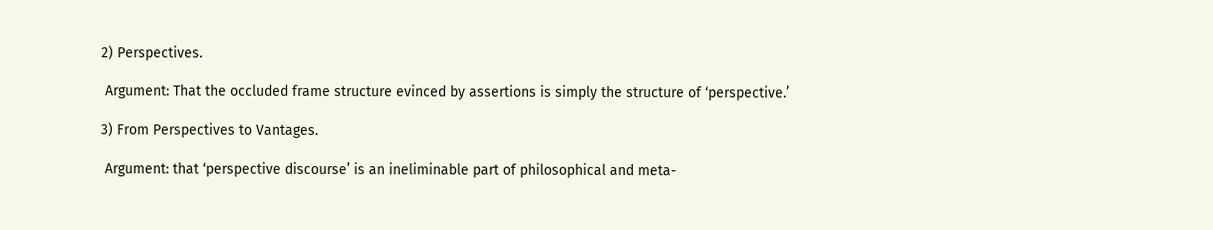2) Perspectives.

 Argument: That the occluded frame structure evinced by assertions is simply the structure of ‘perspective.’

3) From Perspectives to Vantages.

 Argument: that ‘perspective discourse’ is an ineliminable part of philosophical and meta-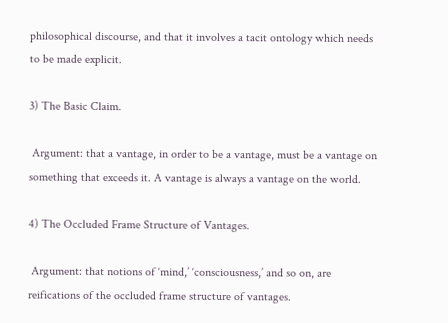philosophical discourse, and that it involves a tacit ontology which needs to be made explicit.

3) The Basic Claim.

 Argument: that a vantage, in order to be a vantage, must be a vantage on something that exceeds it. A vantage is always a vantage on the world.

4) The Occluded Frame Structure of Vantages.

 Argument: that notions of ‘mind,’ ‘consciousness,’ and so on, are reifications of the occluded frame structure of vantages.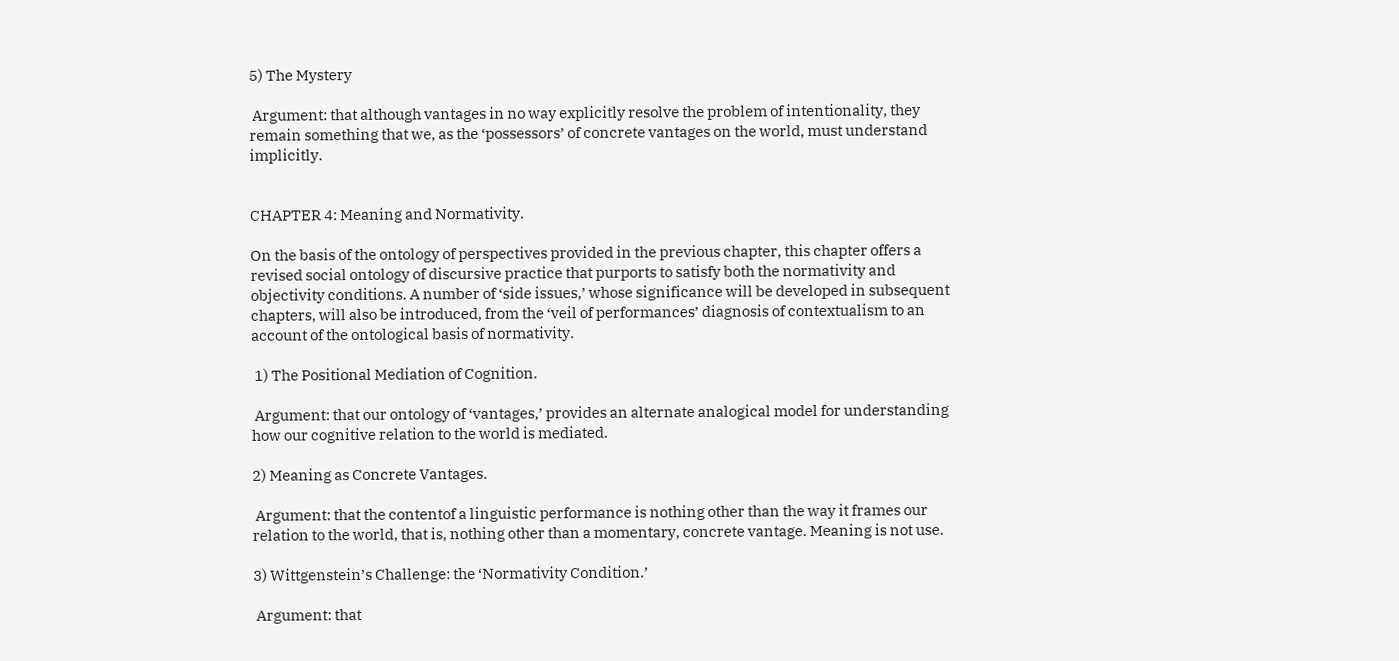5) The Mystery

 Argument: that although vantages in no way explicitly resolve the problem of intentionality, they remain something that we, as the ‘possessors’ of concrete vantages on the world, must understand implicitly.


CHAPTER 4: Meaning and Normativity.

On the basis of the ontology of perspectives provided in the previous chapter, this chapter offers a revised social ontology of discursive practice that purports to satisfy both the normativity and objectivity conditions. A number of ‘side issues,’ whose significance will be developed in subsequent chapters, will also be introduced, from the ‘veil of performances’ diagnosis of contextualism to an account of the ontological basis of normativity.

 1) The Positional Mediation of Cognition.

 Argument: that our ontology of ‘vantages,’ provides an alternate analogical model for understanding how our cognitive relation to the world is mediated.

2) Meaning as Concrete Vantages.

 Argument: that the contentof a linguistic performance is nothing other than the way it frames our relation to the world, that is, nothing other than a momentary, concrete vantage. Meaning is not use.

3) Wittgenstein’s Challenge: the ‘Normativity Condition.’

 Argument: that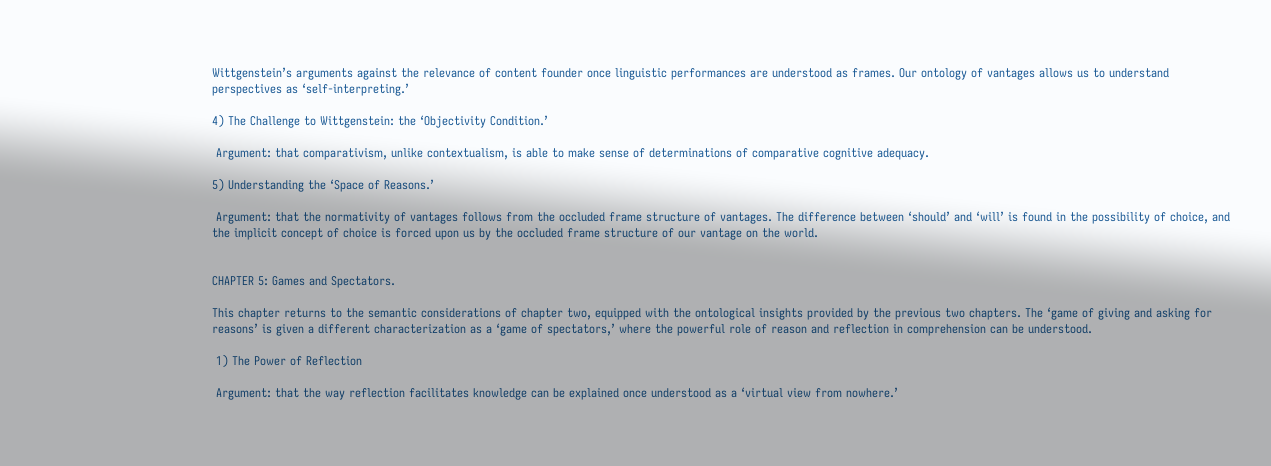Wittgenstein’s arguments against the relevance of content founder once linguistic performances are understood as frames. Our ontology of vantages allows us to understand perspectives as ‘self-interpreting.’

4) The Challenge to Wittgenstein: the ‘Objectivity Condition.’

 Argument: that comparativism, unlike contextualism, is able to make sense of determinations of comparative cognitive adequacy.

5) Understanding the ‘Space of Reasons.’

 Argument: that the normativity of vantages follows from the occluded frame structure of vantages. The difference between ‘should’ and ‘will’ is found in the possibility of choice, and the implicit concept of choice is forced upon us by the occluded frame structure of our vantage on the world.


CHAPTER 5: Games and Spectators.

This chapter returns to the semantic considerations of chapter two, equipped with the ontological insights provided by the previous two chapters. The ‘game of giving and asking for reasons’ is given a different characterization as a ‘game of spectators,’ where the powerful role of reason and reflection in comprehension can be understood.

 1) The Power of Reflection

 Argument: that the way reflection facilitates knowledge can be explained once understood as a ‘virtual view from nowhere.’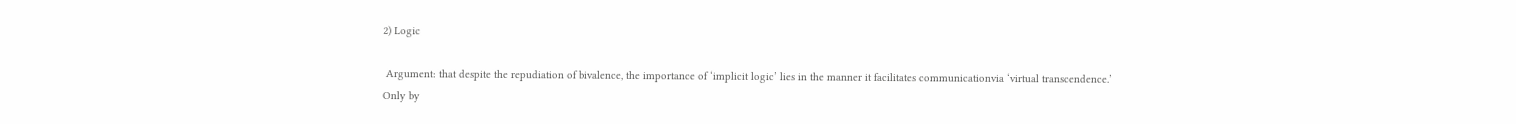2) Logic

 Argument: that despite the repudiation of bivalence, the importance of ‘implicit logic’ lies in the manner it facilitates communicationvia ‘virtual transcendence.’ Only by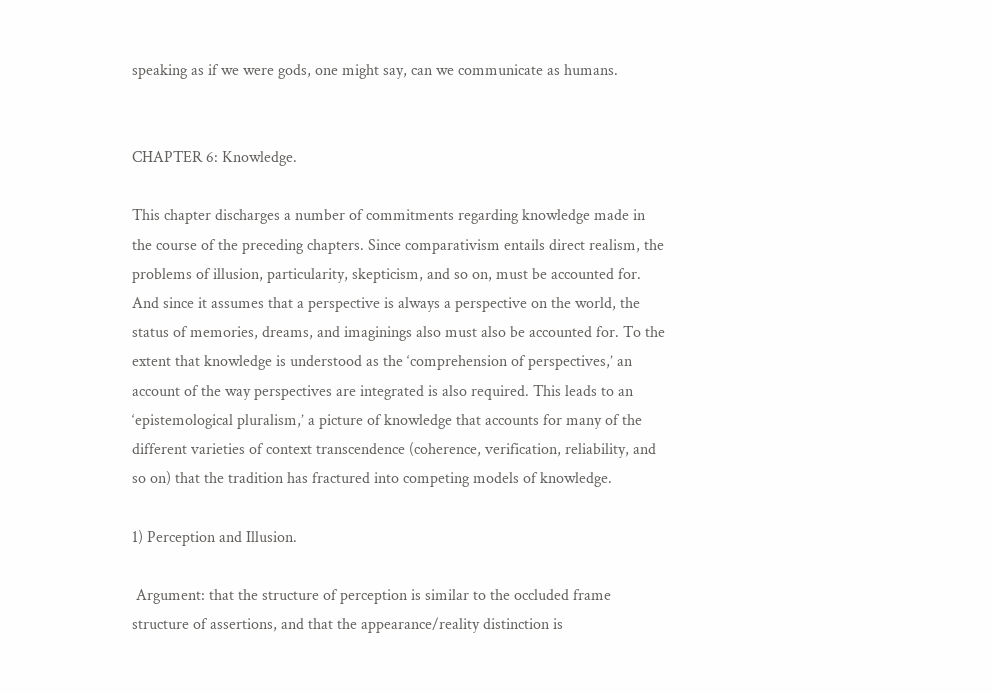speaking as if we were gods, one might say, can we communicate as humans.


CHAPTER 6: Knowledge.

This chapter discharges a number of commitments regarding knowledge made in the course of the preceding chapters. Since comparativism entails direct realism, the problems of illusion, particularity, skepticism, and so on, must be accounted for. And since it assumes that a perspective is always a perspective on the world, the status of memories, dreams, and imaginings also must also be accounted for. To the extent that knowledge is understood as the ‘comprehension of perspectives,’ an account of the way perspectives are integrated is also required. This leads to an ‘epistemological pluralism,’ a picture of knowledge that accounts for many of the different varieties of context transcendence (coherence, verification, reliability, and so on) that the tradition has fractured into competing models of knowledge.

1) Perception and Illusion.

 Argument: that the structure of perception is similar to the occluded frame structure of assertions, and that the appearance/reality distinction is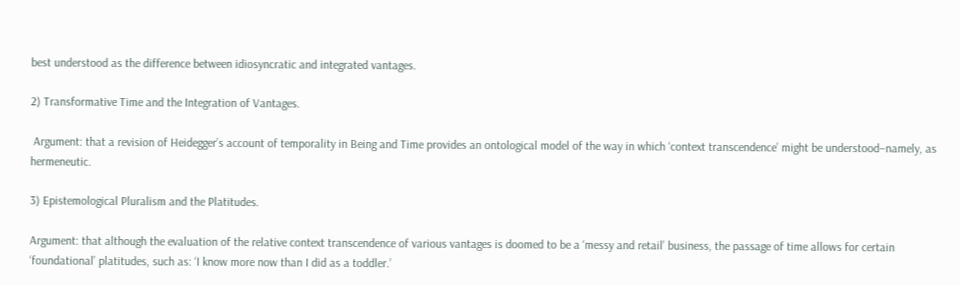best understood as the difference between idiosyncratic and integrated vantages.

2) Transformative Time and the Integration of Vantages.

 Argument: that a revision of Heidegger’s account of temporality in Being and Time provides an ontological model of the way in which ‘context transcendence’ might be understood–namely, as hermeneutic.

3) Epistemological Pluralism and the Platitudes.

Argument: that although the evaluation of the relative context transcendence of various vantages is doomed to be a ‘messy and retail’ business, the passage of time allows for certain ‘foundational’ platitudes, such as: ‘I know more now than I did as a toddler.’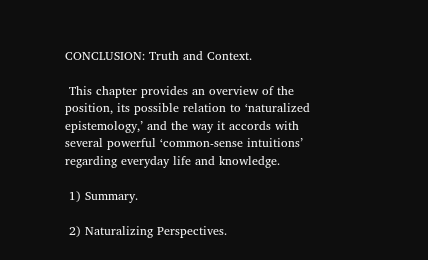CONCLUSION: Truth and Context.

 This chapter provides an overview of the position, its possible relation to ‘naturalized epistemology,’ and the way it accords with several powerful ‘common-sense intuitions’ regarding everyday life and knowledge.

 1) Summary.

 2) Naturalizing Perspectives.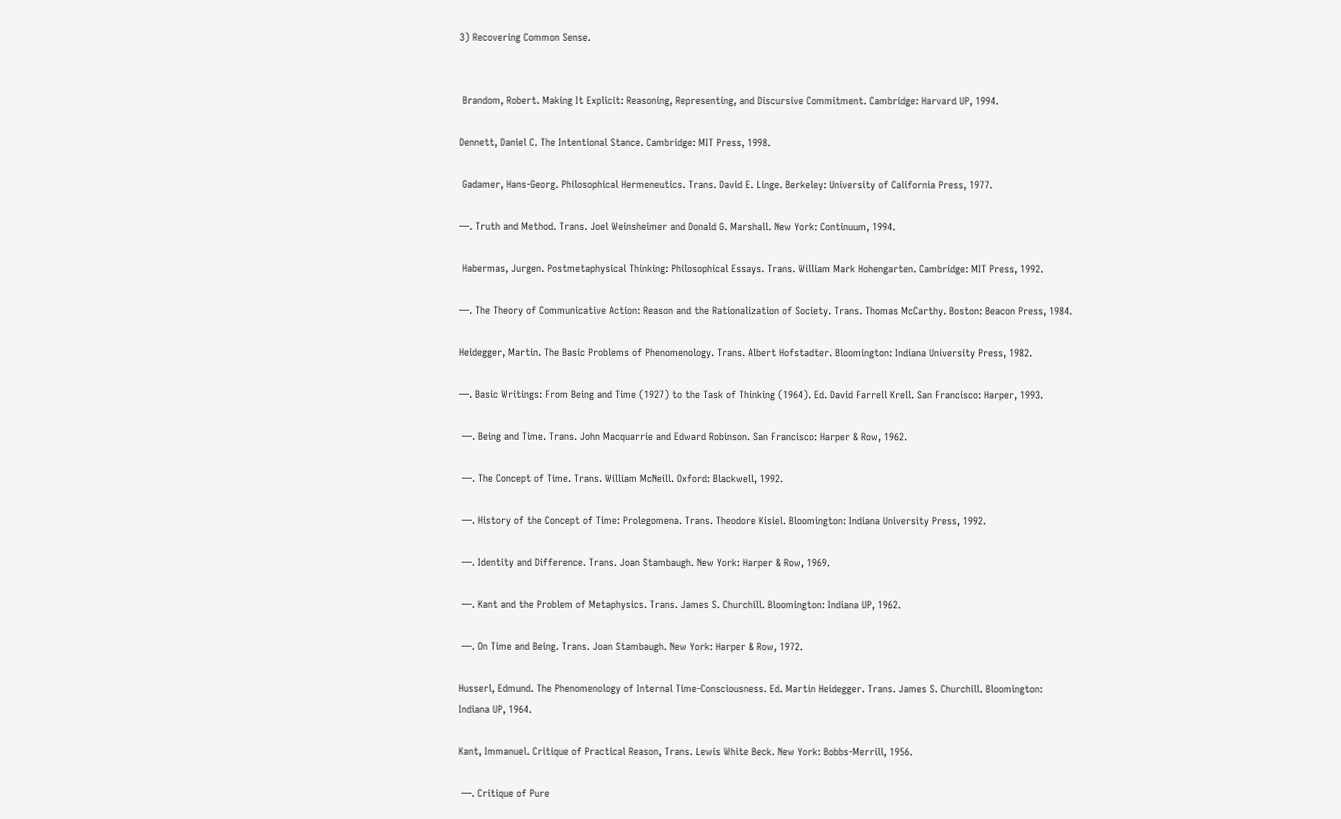3) Recovering Common Sense.


 Brandom, Robert. Making It Explicit: Reasoning, Representing, and Discursive Commitment. Cambridge: Harvard UP, 1994.

Dennett, Daniel C. The Intentional Stance. Cambridge: MIT Press, 1998.

 Gadamer, Hans-Georg. Philosophical Hermeneutics. Trans. David E. Linge. Berkeley: University of California Press, 1977.

—. Truth and Method. Trans. Joel Weinsheimer and Donald G. Marshall. New York: Continuum, 1994.

 Habermas, Jurgen. Postmetaphysical Thinking: Philosophical Essays. Trans. William Mark Hohengarten. Cambridge: MIT Press, 1992.

—. The Theory of Communicative Action: Reason and the Rationalization of Society. Trans. Thomas McCarthy. Boston: Beacon Press, 1984.

Heidegger, Martin. The Basic Problems of Phenomenology. Trans. Albert Hofstadter. Bloomington: Indiana University Press, 1982.

—. Basic Writings: From Being and Time (1927) to the Task of Thinking (1964). Ed. David Farrell Krell. San Francisco: Harper, 1993.

 —. Being and Time. Trans. John Macquarrie and Edward Robinson. San Francisco: Harper & Row, 1962.

 —. The Concept of Time. Trans. William McNeill. Oxford: Blackwell, 1992.

 —. History of the Concept of Time: Prolegomena. Trans. Theodore Kisiel. Bloomington: Indiana University Press, 1992.

 —. Identity and Difference. Trans. Joan Stambaugh. New York: Harper & Row, 1969.

 —. Kant and the Problem of Metaphysics. Trans. James S. Churchill. Bloomington: Indiana UP, 1962.

 —. On Time and Being. Trans. Joan Stambaugh. New York: Harper & Row, 1972.

Husserl, Edmund. The Phenomenology of Internal Time-Consciousness. Ed. Martin Heidegger. Trans. James S. Churchill. Bloomington: Indiana UP, 1964.

Kant, Immanuel. Critique of Practical Reason, Trans. Lewis White Beck. New York: Bobbs-Merrill, 1956.

 —. Critique of Pure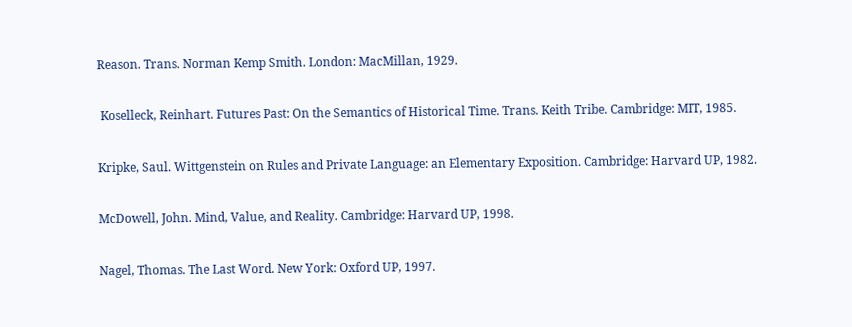Reason. Trans. Norman Kemp Smith. London: MacMillan, 1929.

 Koselleck, Reinhart. Futures Past: On the Semantics of Historical Time. Trans. Keith Tribe. Cambridge: MIT, 1985.

Kripke, Saul. Wittgenstein on Rules and Private Language: an Elementary Exposition. Cambridge: Harvard UP, 1982.

McDowell, John. Mind, Value, and Reality. Cambridge: Harvard UP, 1998.

Nagel, Thomas. The Last Word. New York: Oxford UP, 1997.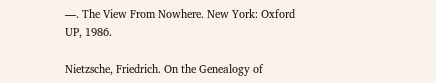—. The View From Nowhere. New York: Oxford UP, 1986.

Nietzsche, Friedrich. On the Genealogy of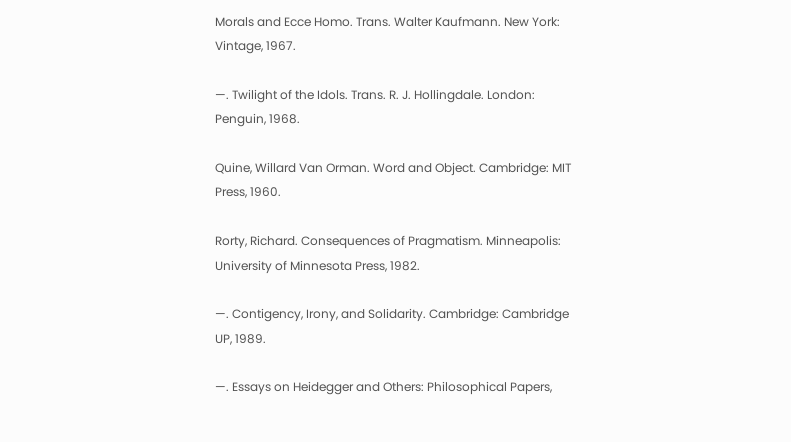Morals and Ecce Homo. Trans. Walter Kaufmann. New York: Vintage, 1967.

—. Twilight of the Idols. Trans. R. J. Hollingdale. London: Penguin, 1968.

Quine, Willard Van Orman. Word and Object. Cambridge: MIT Press, 1960.

Rorty, Richard. Consequences of Pragmatism. Minneapolis: University of Minnesota Press, 1982.

—. Contigency, Irony, and Solidarity. Cambridge: Cambridge UP, 1989.

—. Essays on Heidegger and Others: Philosophical Papers,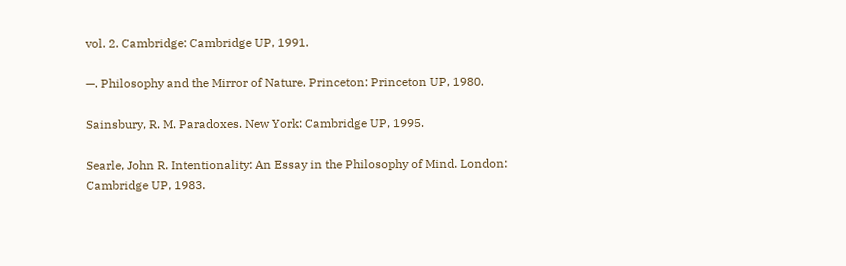vol. 2. Cambridge: Cambridge UP, 1991.

—. Philosophy and the Mirror of Nature. Princeton: Princeton UP, 1980.

Sainsbury, R. M. Paradoxes. New York: Cambridge UP, 1995.

Searle, John R. Intentionality: An Essay in the Philosophy of Mind. London: Cambridge UP, 1983.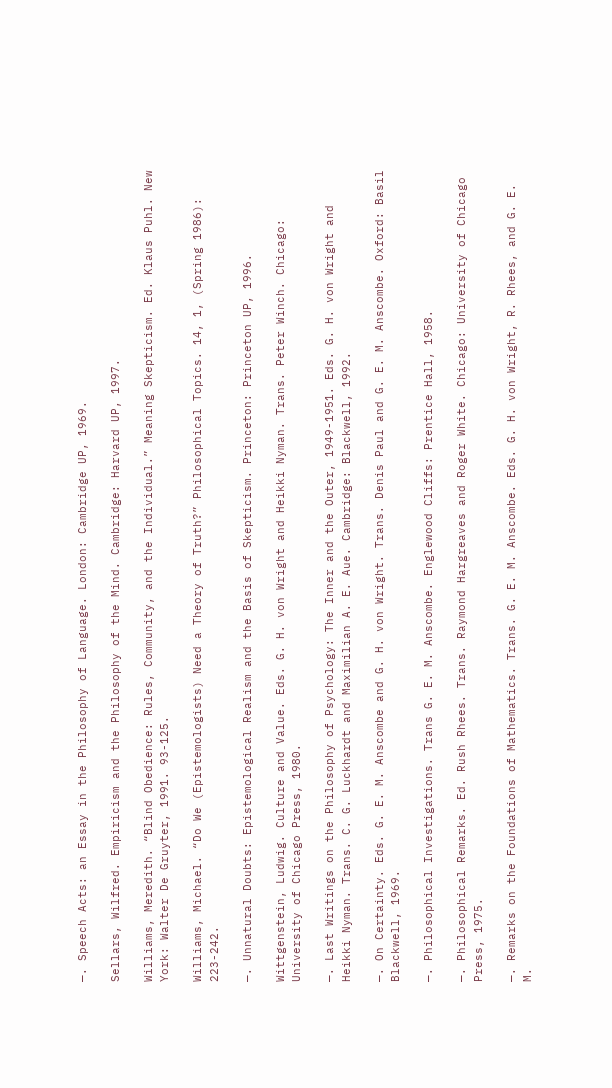—. Speech Acts: an Essay in the Philosophy of Language. London: Cambridge UP, 1969.

Sellars, Wilfred. Empiricism and the Philosophy of the Mind. Cambridge: Harvard UP, 1997.

Williams, Meredith. “Blind Obedience: Rules, Community, and the Individual.” Meaning Skepticism. Ed. Klaus Puhl. New York: Walter De Gruyter, 1991. 93-125.

Williams, Michael. “Do We (Epistemologists) Need a Theory of Truth?” Philosophical Topics. 14, 1, (Spring 1986): 223-242.

—. Unnatural Doubts: Epistemological Realism and the Basis of Skepticism. Princeton: Princeton UP, 1996.

Wittgenstein, Ludwig. Culture and Value. Eds. G. H. von Wright and Heikki Nyman. Trans. Peter Winch. Chicago: University of Chicago Press, 1980.

—. Last Writings on the Philosophy of Psychology: The Inner and the Outer, 1949-1951. Eds. G. H. von Wright and Heikki Nyman. Trans. C. G. Luckhardt and Maximilian A. E. Aue. Cambridge: Blackwell, 1992.

—. On Certainty. Eds. G. E. M. Anscombe and G. H. von Wright. Trans. Denis Paul and G. E. M. Anscombe. Oxford: Basil Blackwell, 1969.

—. Philosophical Investigations. Trans G. E. M. Anscombe. Englewood Cliffs: Prentice Hall, 1958.

—. Philosophical Remarks. Ed. Rush Rhees. Trans. Raymond Hargreaves and Roger White. Chicago: University of Chicago Press, 1975.

—. Remarks on the Foundations of Mathematics. Trans. G. E. M. Anscombe. Eds. G. H. von Wright, R. Rhees, and G. E. M.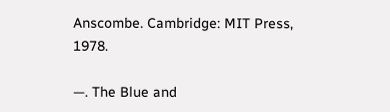Anscombe. Cambridge: MIT Press, 1978.

—. The Blue and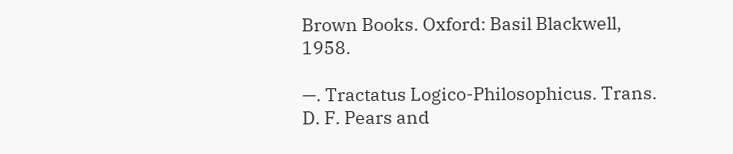Brown Books. Oxford: Basil Blackwell, 1958.

—. Tractatus Logico-Philosophicus. Trans. D. F. Pears and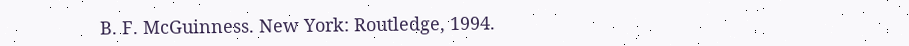B. F. McGuinness. New York: Routledge, 1994.